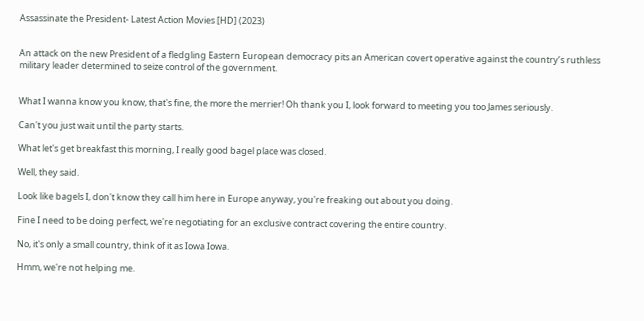Assassinate the President- Latest Action Movies [HD] (2023)


An attack on the new President of a fledgling Eastern European democracy pits an American covert operative against the country’s ruthless military leader determined to seize control of the government.


What I wanna know you know, that's fine, the more the merrier! Oh thank you I, look forward to meeting you too James seriously.

Can't you just wait until the party starts.

What let's get breakfast this morning, I really good bagel place was closed.

Well, they said.

Look like bagels I, don't know they call him here in Europe anyway, you're freaking out about you doing.

Fine I need to be doing perfect, we're negotiating for an exclusive contract covering the entire country.

No, it's only a small country, think of it as Iowa Iowa.

Hmm, we're not helping me.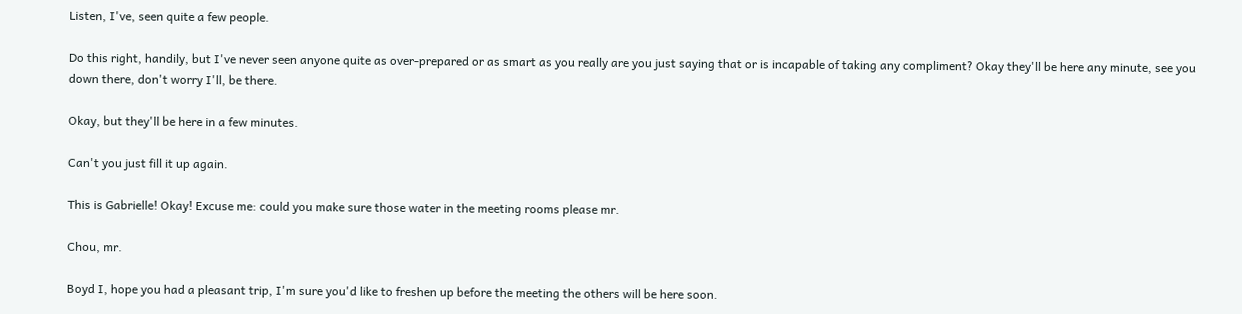Listen, I've, seen quite a few people.

Do this right, handily, but I've never seen anyone quite as over-prepared or as smart as you really are you just saying that or is incapable of taking any compliment? Okay they'll be here any minute, see you down there, don't worry I'll, be there.

Okay, but they'll be here in a few minutes.

Can't you just fill it up again.

This is Gabrielle! Okay! Excuse me: could you make sure those water in the meeting rooms please mr.

Chou, mr.

Boyd I, hope you had a pleasant trip, I'm sure you'd like to freshen up before the meeting the others will be here soon.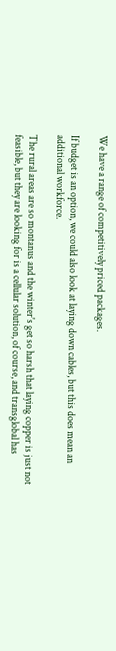We have a range of competitively priced packages.

If budget is an option, we could also look at laying down cables, but this does mean an additional workforce.

The rural areas are so montanus and the winter's get so harsh that laying copper is just not feasible, but they are looking for is a cellular solution, of course, and transglobal has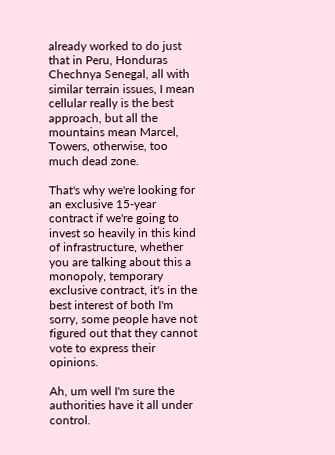already worked to do just that in Peru, Honduras Chechnya Senegal, all with similar terrain issues, I mean cellular really is the best approach, but all the mountains mean Marcel, Towers, otherwise, too much dead zone.

That's why we're looking for an exclusive 15-year contract if we're going to invest so heavily in this kind of infrastructure, whether you are talking about this a monopoly, temporary exclusive contract, it's in the best interest of both I'm sorry, some people have not figured out that they cannot vote to express their opinions.

Ah, um well I'm sure the authorities have it all under control.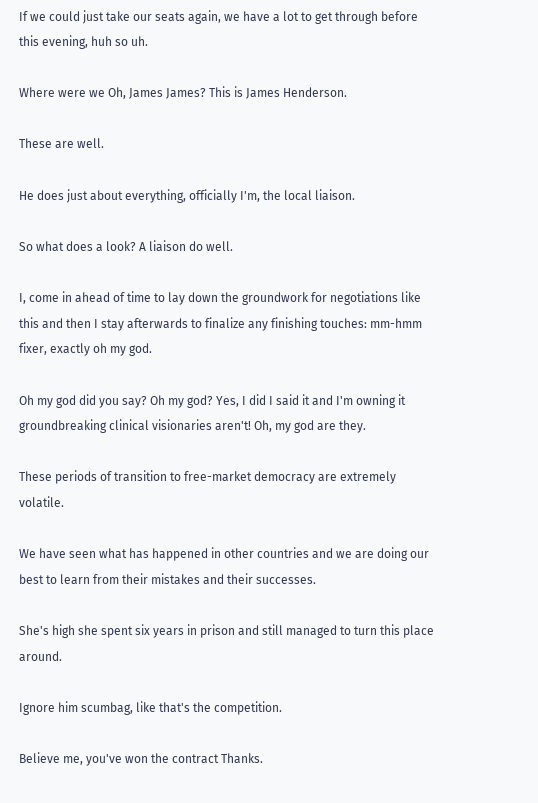If we could just take our seats again, we have a lot to get through before this evening, huh so uh.

Where were we Oh, James James? This is James Henderson.

These are well.

He does just about everything, officially I'm, the local liaison.

So what does a look? A liaison do well.

I, come in ahead of time to lay down the groundwork for negotiations like this and then I stay afterwards to finalize any finishing touches: mm-hmm fixer, exactly oh my god.

Oh my god did you say? Oh my god? Yes, I did I said it and I'm owning it groundbreaking clinical visionaries aren't! Oh, my god are they.

These periods of transition to free-market democracy are extremely volatile.

We have seen what has happened in other countries and we are doing our best to learn from their mistakes and their successes.

She's high she spent six years in prison and still managed to turn this place around.

Ignore him scumbag, like that's the competition.

Believe me, you've won the contract Thanks.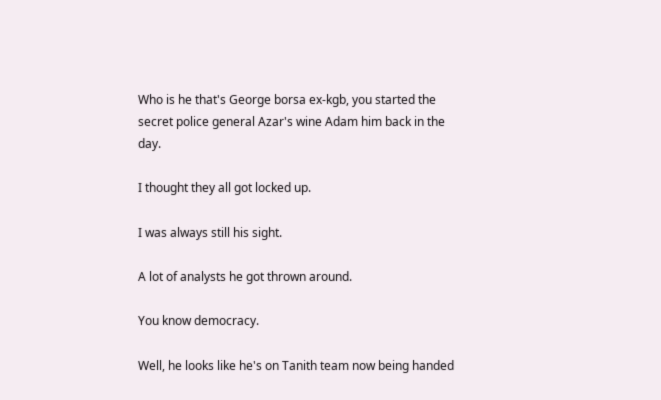Who is he that's George borsa ex-kgb, you started the secret police general Azar's wine Adam him back in the day.

I thought they all got locked up.

I was always still his sight.

A lot of analysts he got thrown around.

You know democracy.

Well, he looks like he's on Tanith team now being handed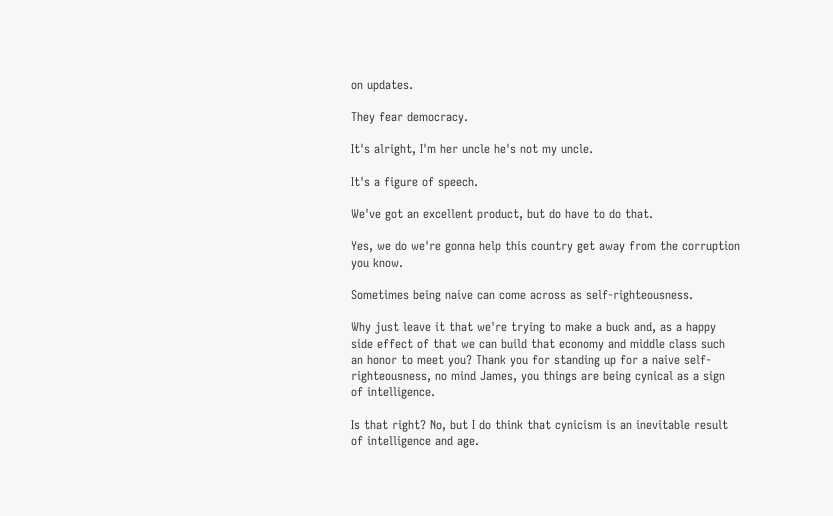on updates.

They fear democracy.

It's alright, I'm her uncle he's not my uncle.

It's a figure of speech.

We've got an excellent product, but do have to do that.

Yes, we do we're gonna help this country get away from the corruption you know.

Sometimes being naive can come across as self-righteousness.

Why just leave it that we're trying to make a buck and, as a happy side effect of that we can build that economy and middle class such an honor to meet you? Thank you for standing up for a naive self-righteousness, no mind James, you things are being cynical as a sign of intelligence.

Is that right? No, but I do think that cynicism is an inevitable result of intelligence and age.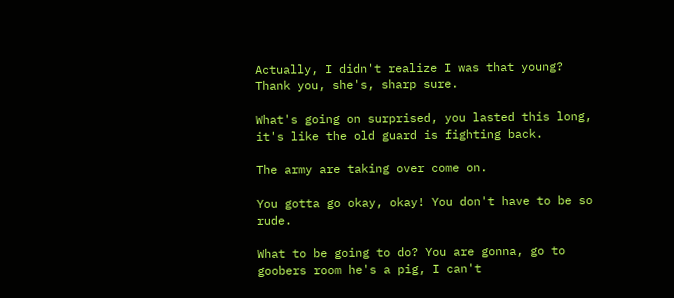Actually, I didn't realize I was that young? Thank you, she's, sharp sure.

What's going on surprised, you lasted this long, it's like the old guard is fighting back.

The army are taking over come on.

You gotta go okay, okay! You don't have to be so rude.

What to be going to do? You are gonna, go to goobers room he's a pig, I can't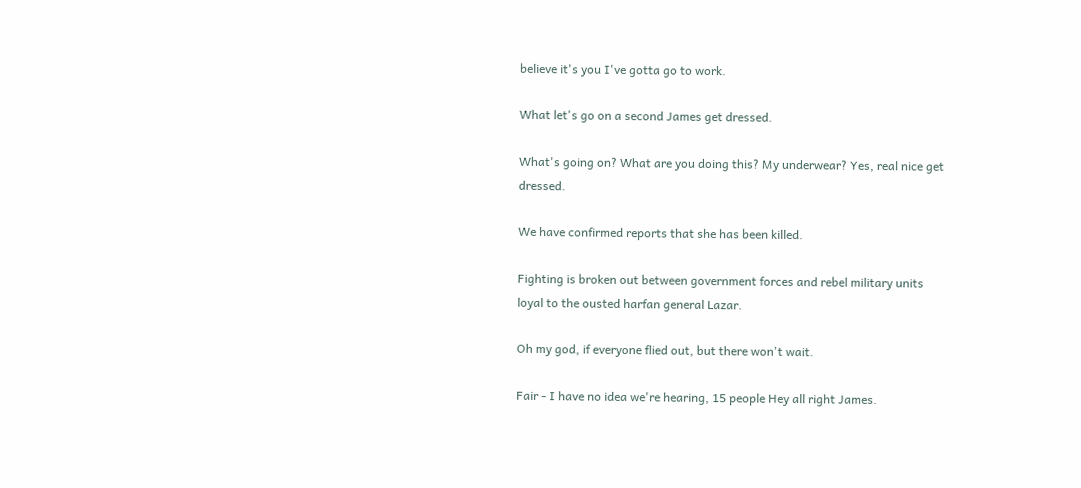believe it's you I've gotta go to work.

What let's go on a second James get dressed.

What's going on? What are you doing this? My underwear? Yes, real nice get dressed.

We have confirmed reports that she has been killed.

Fighting is broken out between government forces and rebel military units loyal to the ousted harfan general Lazar.

Oh my god, if everyone flied out, but there won't wait.

Fair - I have no idea we're hearing, 15 people Hey all right James.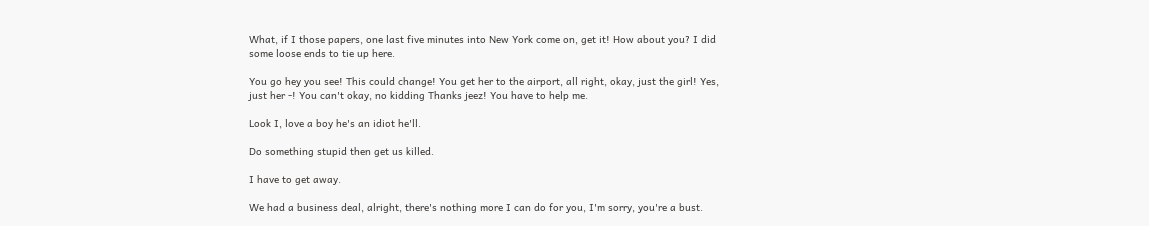What, if I those papers, one last five minutes into New York come on, get it! How about you? I did some loose ends to tie up here.

You go hey you see! This could change! You get her to the airport, all right, okay, just the girl! Yes, just her -! You can't okay, no kidding Thanks jeez! You have to help me.

Look I, love a boy he's an idiot he'll.

Do something stupid then get us killed.

I have to get away.

We had a business deal, alright, there's nothing more I can do for you, I'm sorry, you're a bust.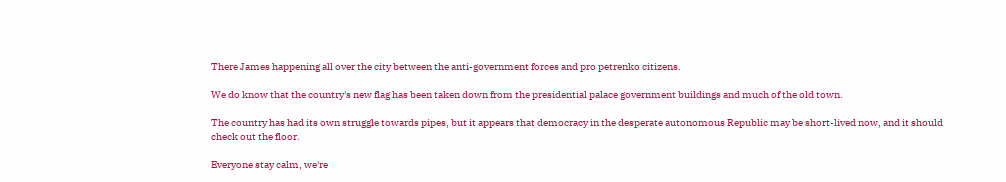There James happening all over the city between the anti-government forces and pro petrenko citizens.

We do know that the country's new flag has been taken down from the presidential palace government buildings and much of the old town.

The country has had its own struggle towards pipes, but it appears that democracy in the desperate autonomous Republic may be short-lived now, and it should check out the floor.

Everyone stay calm, we're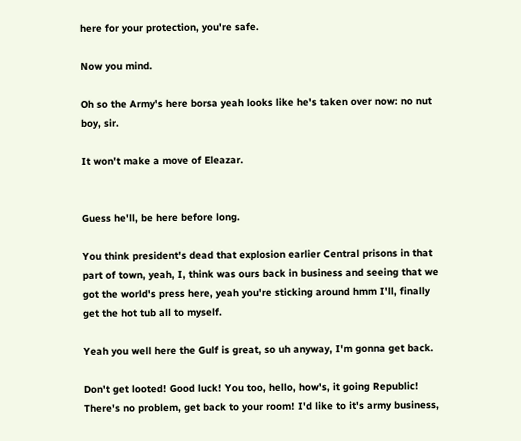here for your protection, you're safe.

Now you mind.

Oh so the Army's here borsa yeah looks like he's taken over now: no nut boy, sir.

It won't make a move of Eleazar.


Guess he'll, be here before long.

You think president's dead that explosion earlier Central prisons in that part of town, yeah, I, think was ours back in business and seeing that we got the world's press here, yeah you're sticking around hmm I'll, finally get the hot tub all to myself.

Yeah you well here the Gulf is great, so uh anyway, I'm gonna get back.

Don't get looted! Good luck! You too, hello, how's, it going Republic! There's no problem, get back to your room! I'd like to it's army business,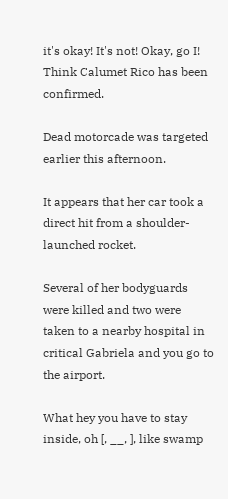it's okay! It's not! Okay, go I! Think Calumet Rico has been confirmed.

Dead motorcade was targeted earlier this afternoon.

It appears that her car took a direct hit from a shoulder-launched rocket.

Several of her bodyguards were killed and two were taken to a nearby hospital in critical Gabriela and you go to the airport.

What hey you have to stay inside, oh [, __, ], like swamp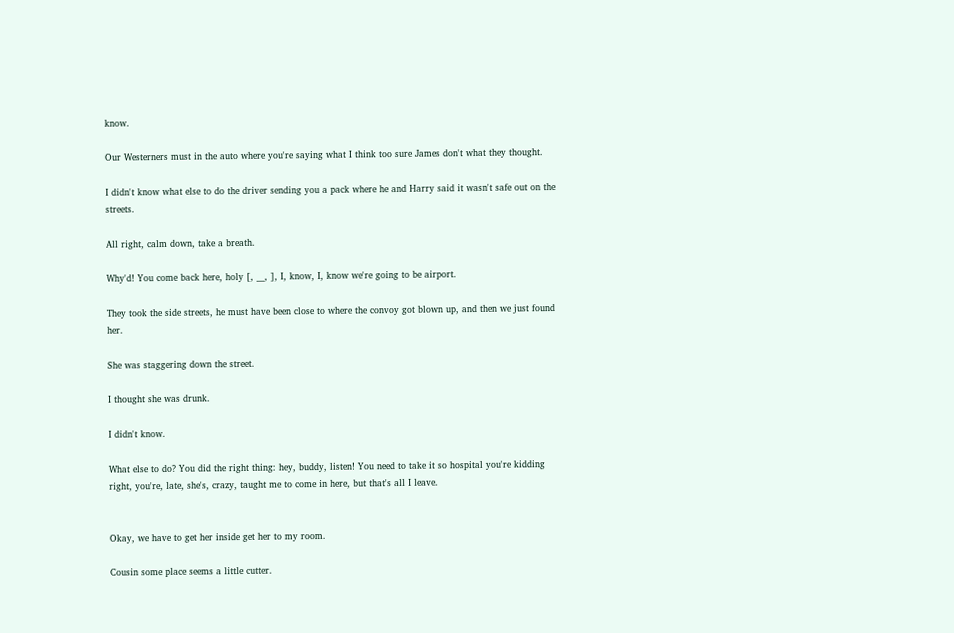know.

Our Westerners must in the auto where you're saying what I think too sure James don't what they thought.

I didn't know what else to do the driver sending you a pack where he and Harry said it wasn't safe out on the streets.

All right, calm down, take a breath.

Why'd! You come back here, holy [, __, ], I, know, I, know we're going to be airport.

They took the side streets, he must have been close to where the convoy got blown up, and then we just found her.

She was staggering down the street.

I thought she was drunk.

I didn't know.

What else to do? You did the right thing: hey, buddy, listen! You need to take it so hospital you're kidding right, you're, late, she's, crazy, taught me to come in here, but that's all I leave.


Okay, we have to get her inside get her to my room.

Cousin some place seems a little cutter.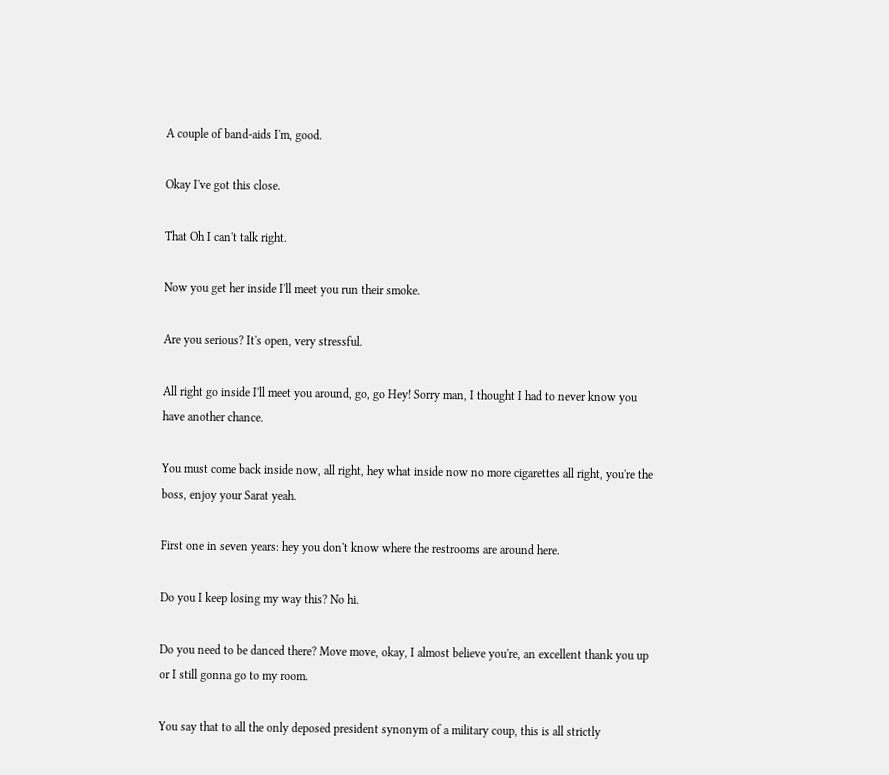A couple of band-aids I'm, good.

Okay I've got this close.

That Oh I can't talk right.

Now you get her inside I'll meet you run their smoke.

Are you serious? It's open, very stressful.

All right go inside I'll meet you around, go, go Hey! Sorry man, I thought I had to never know you have another chance.

You must come back inside now, all right, hey what inside now no more cigarettes all right, you're the boss, enjoy your Sarat yeah.

First one in seven years: hey you don't know where the restrooms are around here.

Do you I keep losing my way this? No hi.

Do you need to be danced there? Move move, okay, I almost believe you're, an excellent thank you up or I still gonna go to my room.

You say that to all the only deposed president synonym of a military coup, this is all strictly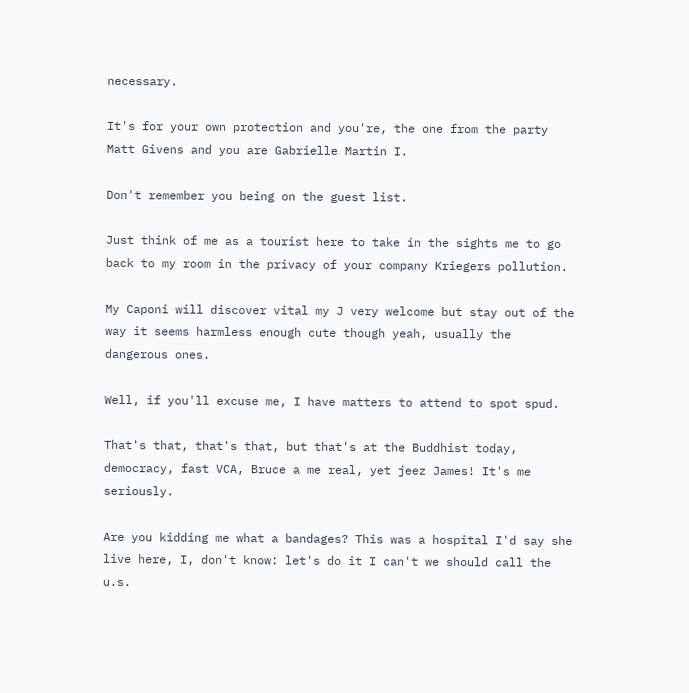necessary.

It's for your own protection and you're, the one from the party Matt Givens and you are Gabrielle Martin I.

Don't remember you being on the guest list.

Just think of me as a tourist here to take in the sights me to go back to my room in the privacy of your company Kriegers pollution.

My Caponi will discover vital my J very welcome but stay out of the way it seems harmless enough cute though yeah, usually the dangerous ones.

Well, if you'll excuse me, I have matters to attend to spot spud.

That's that, that's that, but that's at the Buddhist today, democracy, fast VCA, Bruce a me real, yet jeez James! It's me seriously.

Are you kidding me what a bandages? This was a hospital I'd say she live here, I, don't know: let's do it I can't we should call the u.s.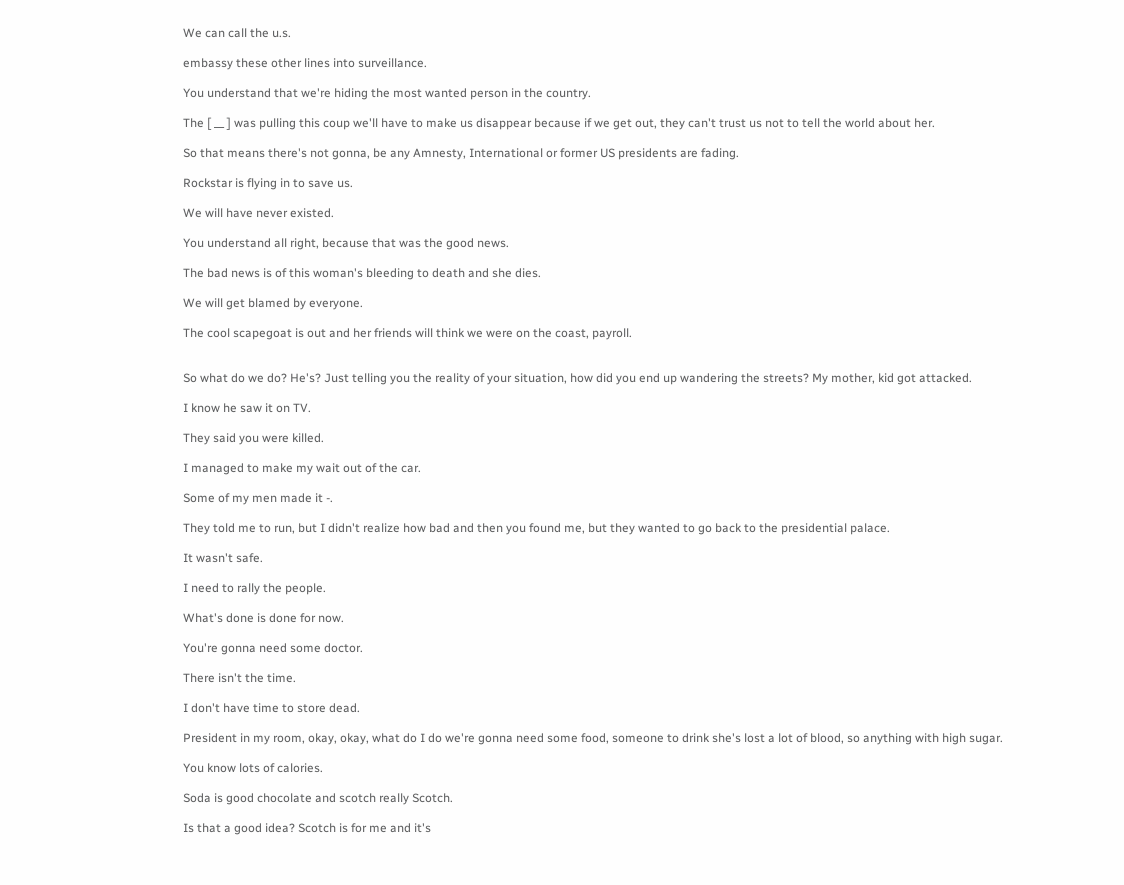We can call the u.s.

embassy these other lines into surveillance.

You understand that we're hiding the most wanted person in the country.

The [ __ ] was pulling this coup we'll have to make us disappear because if we get out, they can't trust us not to tell the world about her.

So that means there's not gonna, be any Amnesty, International or former US presidents are fading.

Rockstar is flying in to save us.

We will have never existed.

You understand all right, because that was the good news.

The bad news is of this woman's bleeding to death and she dies.

We will get blamed by everyone.

The cool scapegoat is out and her friends will think we were on the coast, payroll.


So what do we do? He's? Just telling you the reality of your situation, how did you end up wandering the streets? My mother, kid got attacked.

I know he saw it on TV.

They said you were killed.

I managed to make my wait out of the car.

Some of my men made it -.

They told me to run, but I didn't realize how bad and then you found me, but they wanted to go back to the presidential palace.

It wasn't safe.

I need to rally the people.

What's done is done for now.

You're gonna need some doctor.

There isn't the time.

I don't have time to store dead.

President in my room, okay, okay, what do I do we're gonna need some food, someone to drink she's lost a lot of blood, so anything with high sugar.

You know lots of calories.

Soda is good chocolate and scotch really Scotch.

Is that a good idea? Scotch is for me and it's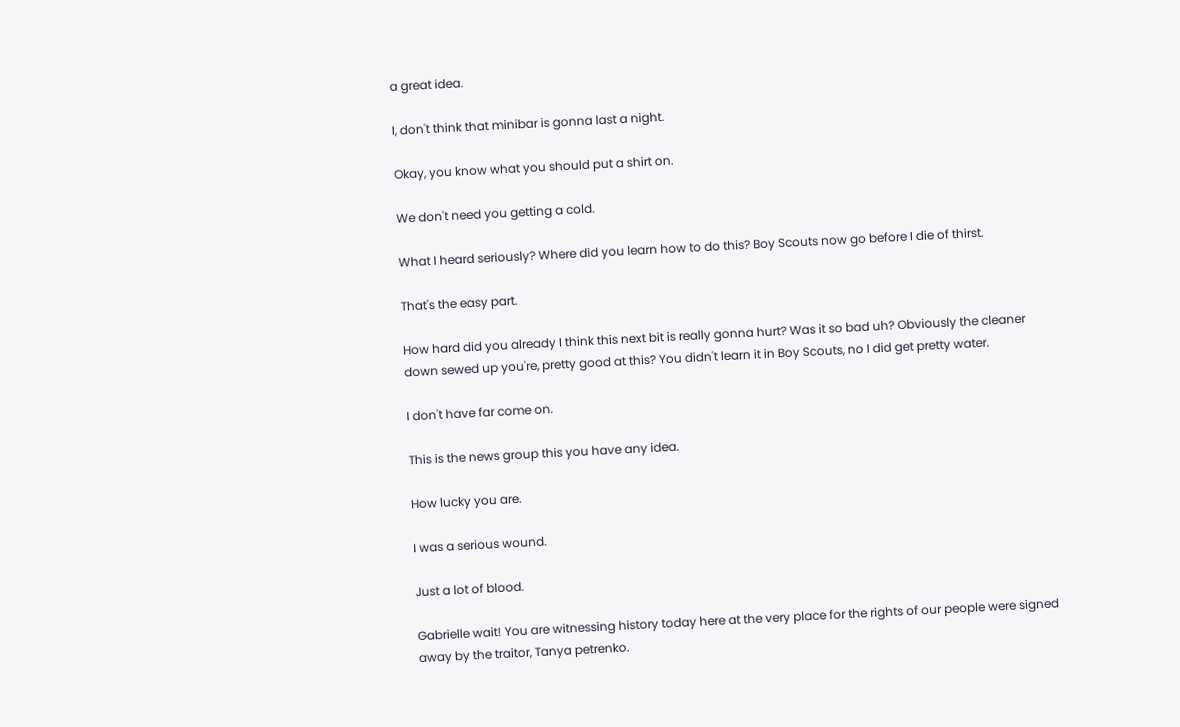a great idea.

I, don't think that minibar is gonna last a night.

Okay, you know what you should put a shirt on.

We don't need you getting a cold.

What I heard seriously? Where did you learn how to do this? Boy Scouts now go before I die of thirst.

That's the easy part.

How hard did you already I think this next bit is really gonna hurt? Was it so bad uh? Obviously the cleaner down sewed up you're, pretty good at this? You didn't learn it in Boy Scouts, no I did get pretty water.

I don't have far come on.

This is the news group this you have any idea.

How lucky you are.

I was a serious wound.

Just a lot of blood.

Gabrielle wait! You are witnessing history today here at the very place for the rights of our people were signed away by the traitor, Tanya petrenko.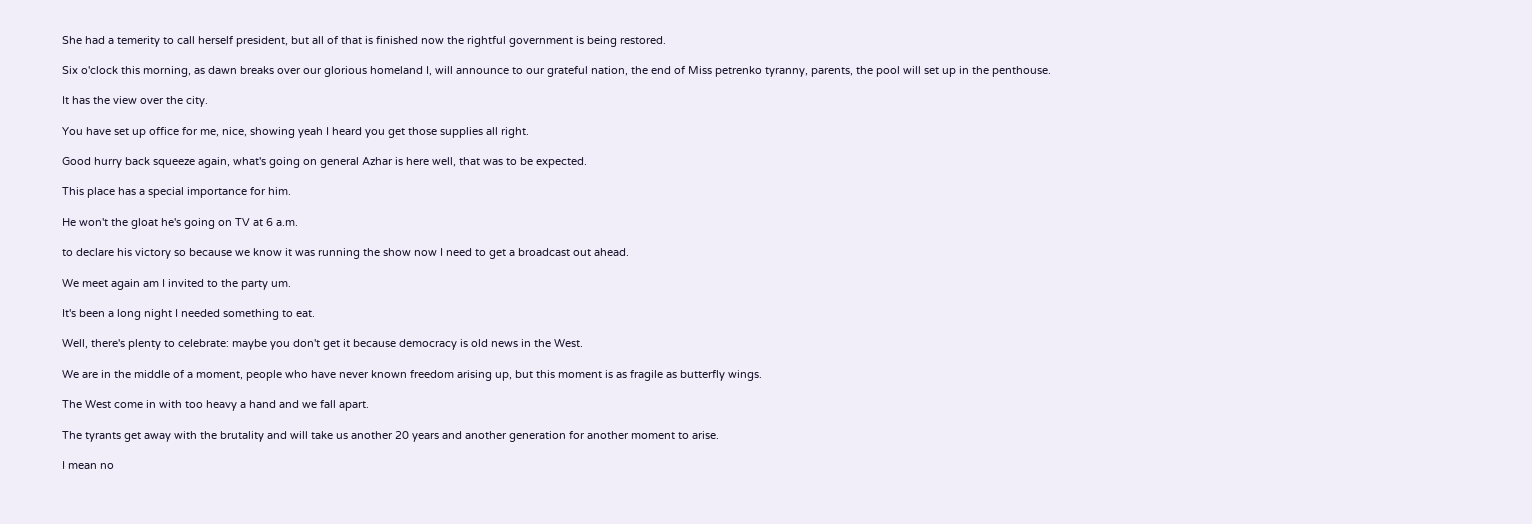She had a temerity to call herself president, but all of that is finished now the rightful government is being restored.

Six o'clock this morning, as dawn breaks over our glorious homeland I, will announce to our grateful nation, the end of Miss petrenko tyranny, parents, the pool will set up in the penthouse.

It has the view over the city.

You have set up office for me, nice, showing yeah I heard you get those supplies all right.

Good hurry back squeeze again, what's going on general Azhar is here well, that was to be expected.

This place has a special importance for him.

He won't the gloat he's going on TV at 6 a.m.

to declare his victory so because we know it was running the show now I need to get a broadcast out ahead.

We meet again am I invited to the party um.

It's been a long night I needed something to eat.

Well, there's plenty to celebrate: maybe you don't get it because democracy is old news in the West.

We are in the middle of a moment, people who have never known freedom arising up, but this moment is as fragile as butterfly wings.

The West come in with too heavy a hand and we fall apart.

The tyrants get away with the brutality and will take us another 20 years and another generation for another moment to arise.

I mean no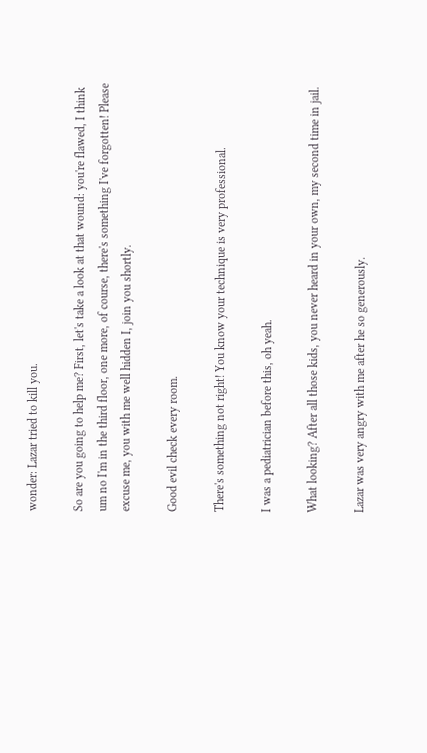wonder: Lazar tried to kill you.

So are you going to help me? First, let's take a look at that wound: you're flawed, I think um no I'm in the third floor, one more, of course, there's something I've forgotten! Please excuse me, you with me well hidden I, join you shortly.

Good evil check every room.

There's something not right! You know your technique is very professional.

I was a pediatrician before this, oh yeah.

What looking? After all those kids, you never heard in your own, my second time in jail.

Lazar was very angry with me after he so generously.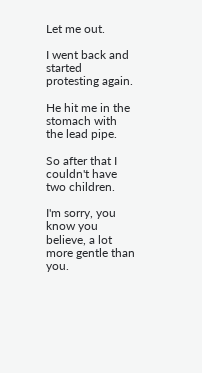Let me out.

I went back and started protesting again.

He hit me in the stomach with the lead pipe.

So after that I couldn't have two children.

I'm sorry, you know you believe, a lot more gentle than you.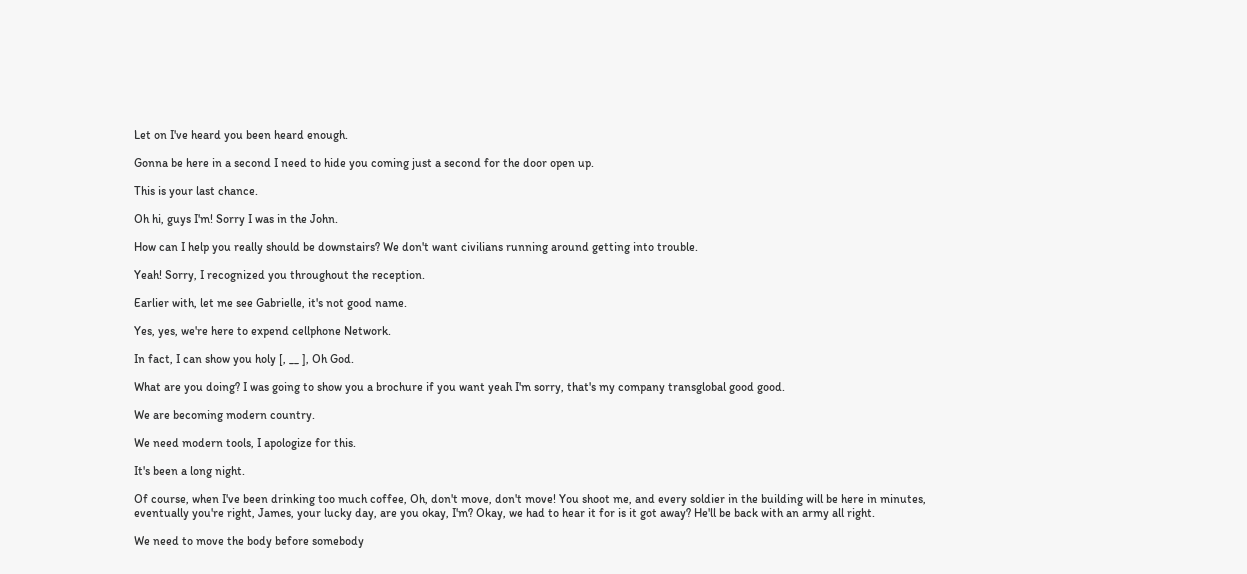Let on I've heard you been heard enough.

Gonna be here in a second I need to hide you coming just a second for the door open up.

This is your last chance.

Oh hi, guys I'm! Sorry I was in the John.

How can I help you really should be downstairs? We don't want civilians running around getting into trouble.

Yeah! Sorry, I recognized you throughout the reception.

Earlier with, let me see Gabrielle, it's not good name.

Yes, yes, we're here to expend cellphone Network.

In fact, I can show you holy [, __ ], Oh God.

What are you doing? I was going to show you a brochure if you want yeah I'm sorry, that's my company transglobal good good.

We are becoming modern country.

We need modern tools, I apologize for this.

It's been a long night.

Of course, when I've been drinking too much coffee, Oh, don't move, don't move! You shoot me, and every soldier in the building will be here in minutes, eventually you're right, James, your lucky day, are you okay, I'm? Okay, we had to hear it for is it got away? He'll be back with an army all right.

We need to move the body before somebody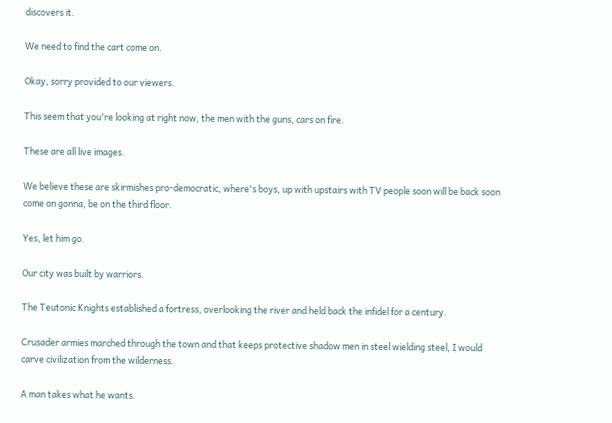discovers it.

We need to find the cart come on.

Okay, sorry provided to our viewers.

This seem that you're looking at right now, the men with the guns, cars on fire.

These are all live images.

We believe these are skirmishes pro-democratic, where's boys, up with upstairs with TV people soon will be back soon come on gonna, be on the third floor.

Yes, let him go.

Our city was built by warriors.

The Teutonic Knights established a fortress, overlooking the river and held back the infidel for a century.

Crusader armies marched through the town and that keeps protective shadow men in steel wielding steel, I would carve civilization from the wilderness.

A man takes what he wants.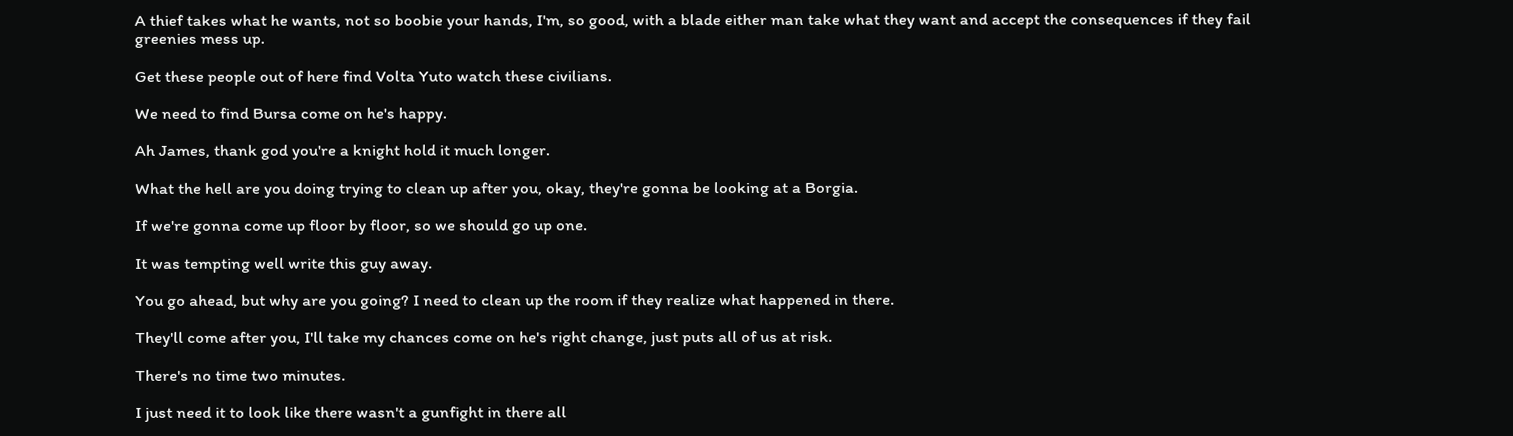A thief takes what he wants, not so boobie your hands, I'm, so good, with a blade either man take what they want and accept the consequences if they fail greenies mess up.

Get these people out of here find Volta Yuto watch these civilians.

We need to find Bursa come on he's happy.

Ah James, thank god you're a knight hold it much longer.

What the hell are you doing trying to clean up after you, okay, they're gonna be looking at a Borgia.

If we're gonna come up floor by floor, so we should go up one.

It was tempting well write this guy away.

You go ahead, but why are you going? I need to clean up the room if they realize what happened in there.

They'll come after you, I'll take my chances come on he's right change, just puts all of us at risk.

There's no time two minutes.

I just need it to look like there wasn't a gunfight in there all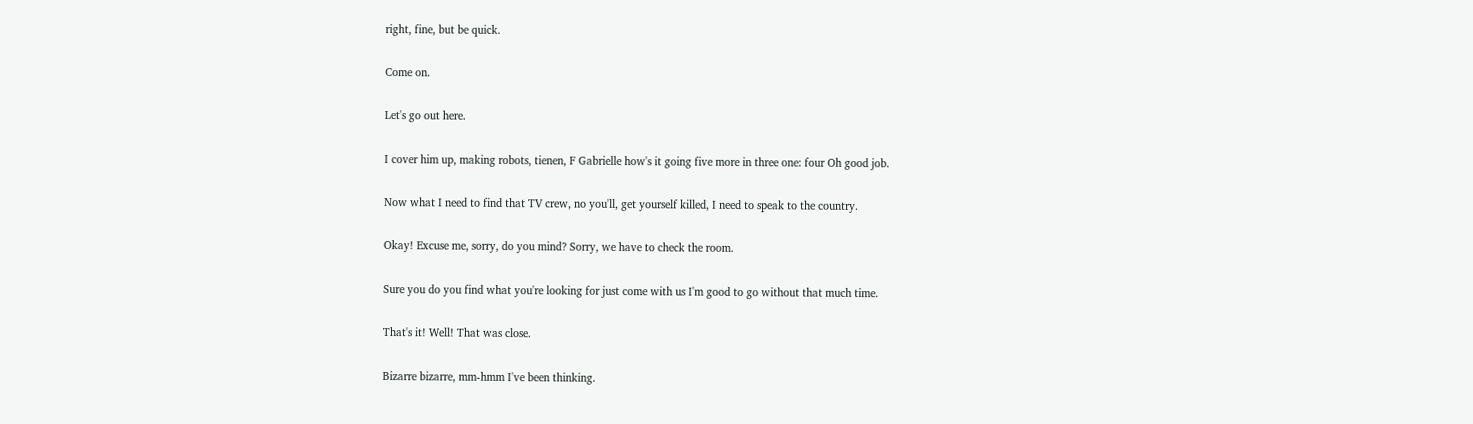right, fine, but be quick.

Come on.

Let's go out here.

I cover him up, making robots, tienen, F Gabrielle how's it going five more in three one: four Oh good job.

Now what I need to find that TV crew, no you'll, get yourself killed, I need to speak to the country.

Okay! Excuse me, sorry, do you mind? Sorry, we have to check the room.

Sure you do you find what you're looking for just come with us I'm good to go without that much time.

That's it! Well! That was close.

Bizarre bizarre, mm-hmm I've been thinking.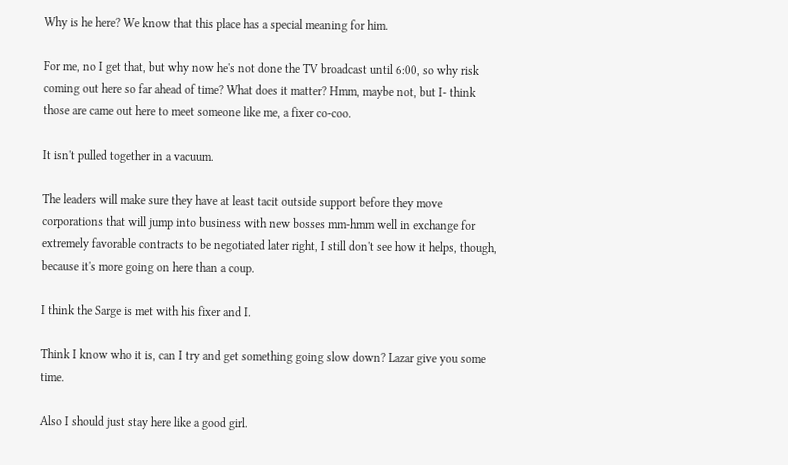Why is he here? We know that this place has a special meaning for him.

For me, no I get that, but why now he's not done the TV broadcast until 6:00, so why risk coming out here so far ahead of time? What does it matter? Hmm, maybe not, but I- think those are came out here to meet someone like me, a fixer co-coo.

It isn't pulled together in a vacuum.

The leaders will make sure they have at least tacit outside support before they move corporations that will jump into business with new bosses mm-hmm well in exchange for extremely favorable contracts to be negotiated later right, I still don't see how it helps, though, because it's more going on here than a coup.

I think the Sarge is met with his fixer and I.

Think I know who it is, can I try and get something going slow down? Lazar give you some time.

Also I should just stay here like a good girl.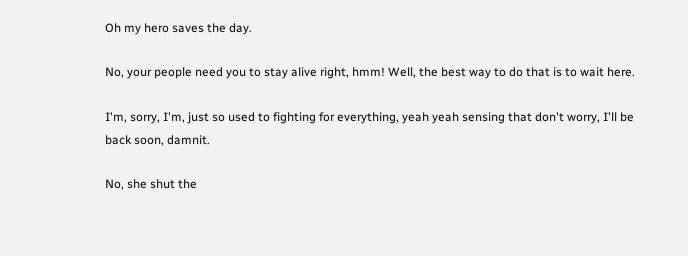Oh my hero saves the day.

No, your people need you to stay alive right, hmm! Well, the best way to do that is to wait here.

I'm, sorry, I'm, just so used to fighting for everything, yeah yeah sensing that don't worry, I'll be back soon, damnit.

No, she shut the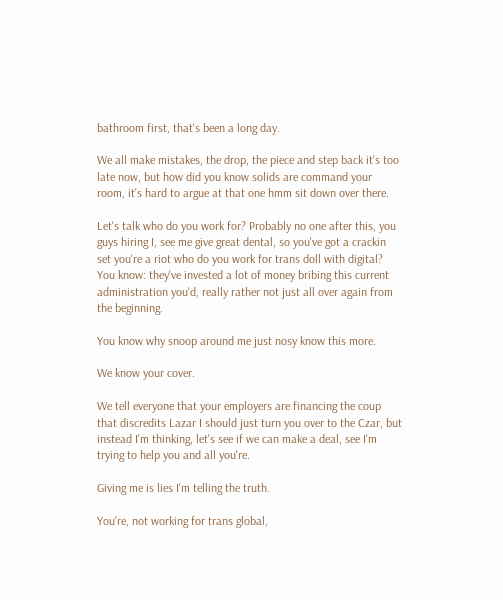bathroom first, that's been a long day.

We all make mistakes, the drop, the piece and step back it's too late now, but how did you know solids are command your room, it's hard to argue at that one hmm sit down over there.

Let's talk who do you work for? Probably no one after this, you guys hiring I, see me give great dental, so you've got a crackin set you're a riot who do you work for trans doll with digital? You know: they've invested a lot of money bribing this current administration you'd, really rather not just all over again from the beginning.

You know why snoop around me just nosy know this more.

We know your cover.

We tell everyone that your employers are financing the coup that discredits Lazar I should just turn you over to the Czar, but instead I'm thinking, let's see if we can make a deal, see I'm trying to help you and all you're.

Giving me is lies I'm telling the truth.

You're, not working for trans global,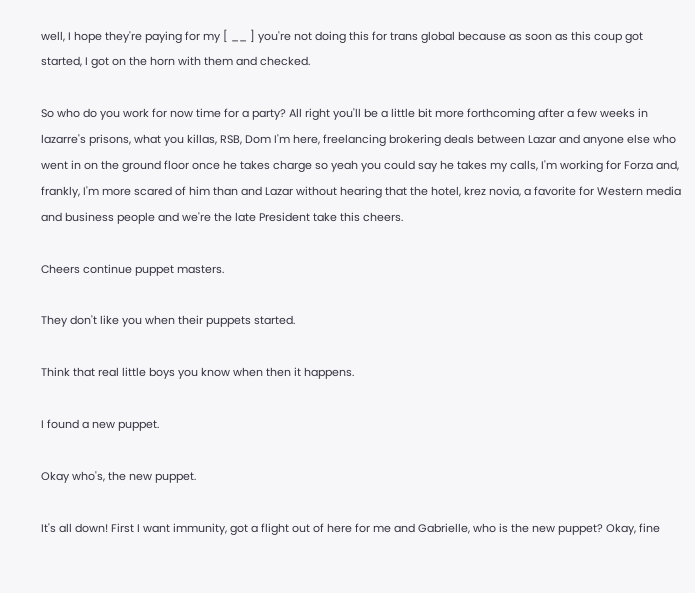well, I hope they're paying for my [ __ ] you're not doing this for trans global because as soon as this coup got started, I got on the horn with them and checked.

So who do you work for now time for a party? All right you'll be a little bit more forthcoming after a few weeks in lazarre's prisons, what you killas, RSB, Dom I'm here, freelancing brokering deals between Lazar and anyone else who went in on the ground floor once he takes charge so yeah you could say he takes my calls, I'm working for Forza and, frankly, I'm more scared of him than and Lazar without hearing that the hotel, krez novia, a favorite for Western media and business people and we're the late President take this cheers.

Cheers continue puppet masters.

They don't like you when their puppets started.

Think that real little boys you know when then it happens.

I found a new puppet.

Okay who's, the new puppet.

It's all down! First I want immunity, got a flight out of here for me and Gabrielle, who is the new puppet? Okay, fine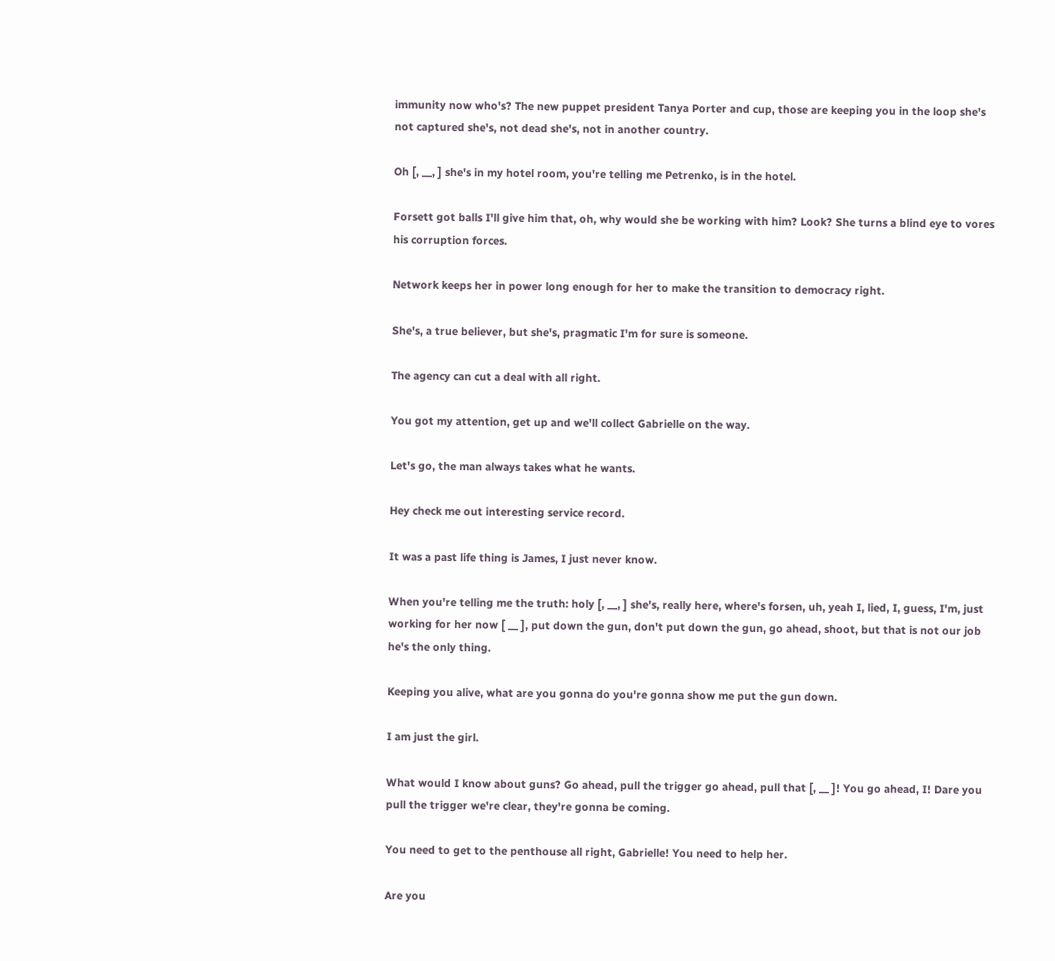immunity now who's? The new puppet president Tanya Porter and cup, those are keeping you in the loop she's not captured she's, not dead she's, not in another country.

Oh [, __, ] she's in my hotel room, you're telling me Petrenko, is in the hotel.

Forsett got balls I'll give him that, oh, why would she be working with him? Look? She turns a blind eye to vores his corruption forces.

Network keeps her in power long enough for her to make the transition to democracy right.

She's, a true believer, but she's, pragmatic I'm for sure is someone.

The agency can cut a deal with all right.

You got my attention, get up and we'll collect Gabrielle on the way.

Let's go, the man always takes what he wants.

Hey check me out interesting service record.

It was a past life thing is James, I just never know.

When you're telling me the truth: holy [, __, ] she's, really here, where's forsen, uh, yeah I, lied, I, guess, I'm, just working for her now [ __ ], put down the gun, don't put down the gun, go ahead, shoot, but that is not our job he's the only thing.

Keeping you alive, what are you gonna do you're gonna show me put the gun down.

I am just the girl.

What would I know about guns? Go ahead, pull the trigger go ahead, pull that [, __ ]! You go ahead, I! Dare you pull the trigger we're clear, they're gonna be coming.

You need to get to the penthouse all right, Gabrielle! You need to help her.

Are you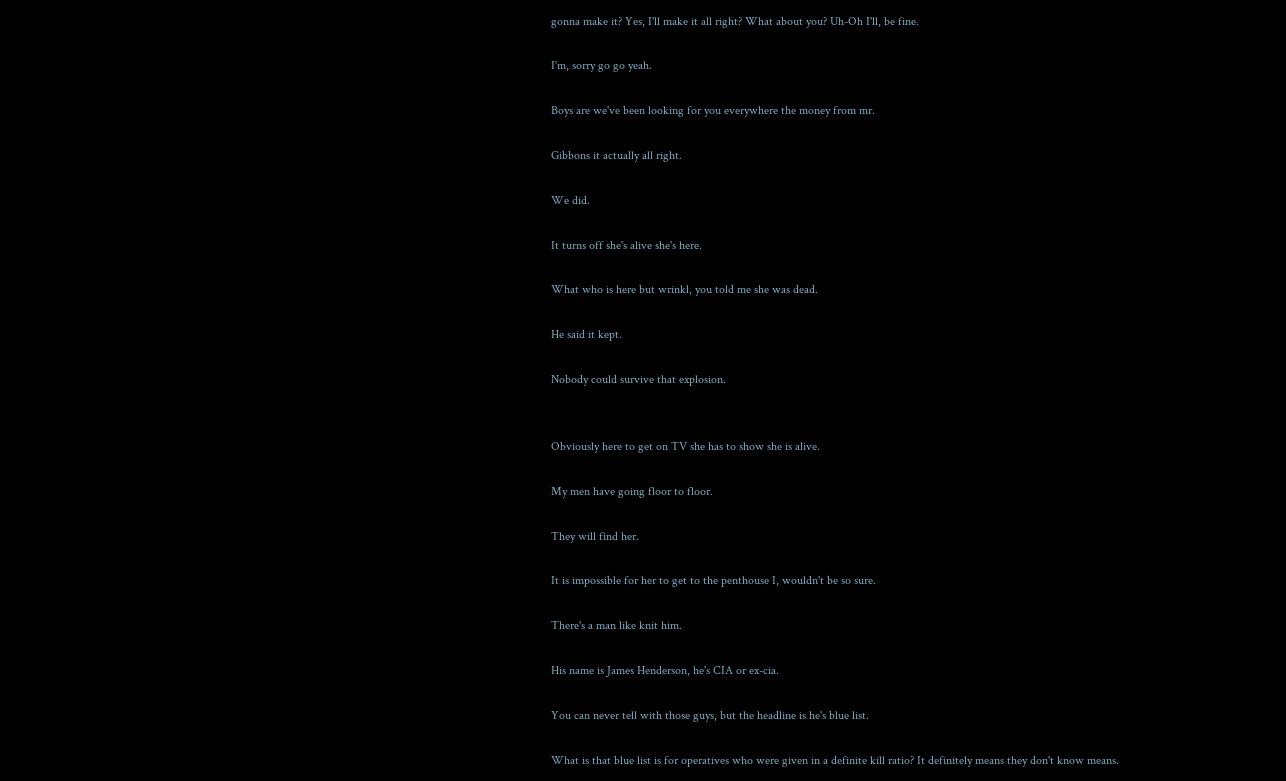gonna make it? Yes, I'll make it all right? What about you? Uh-Oh I'll, be fine.

I'm, sorry go go yeah.

Boys are we've been looking for you everywhere the money from mr.

Gibbons it actually all right.

We did.

It turns off she's alive she's here.

What who is here but wrinkl, you told me she was dead.

He said it kept.

Nobody could survive that explosion.


Obviously here to get on TV she has to show she is alive.

My men have going floor to floor.

They will find her.

It is impossible for her to get to the penthouse I, wouldn't be so sure.

There's a man like knit him.

His name is James Henderson, he's CIA or ex-cia.

You can never tell with those guys, but the headline is he's blue list.

What is that blue list is for operatives who were given in a definite kill ratio? It definitely means they don't know means.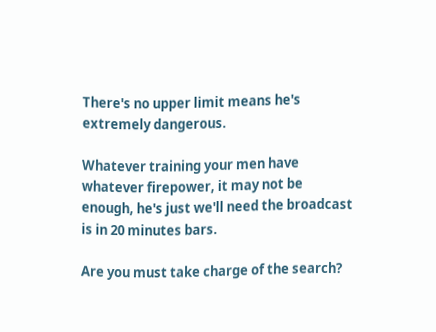There's no upper limit means he's extremely dangerous.

Whatever training your men have whatever firepower, it may not be enough, he's just we'll need the broadcast is in 20 minutes bars.

Are you must take charge of the search?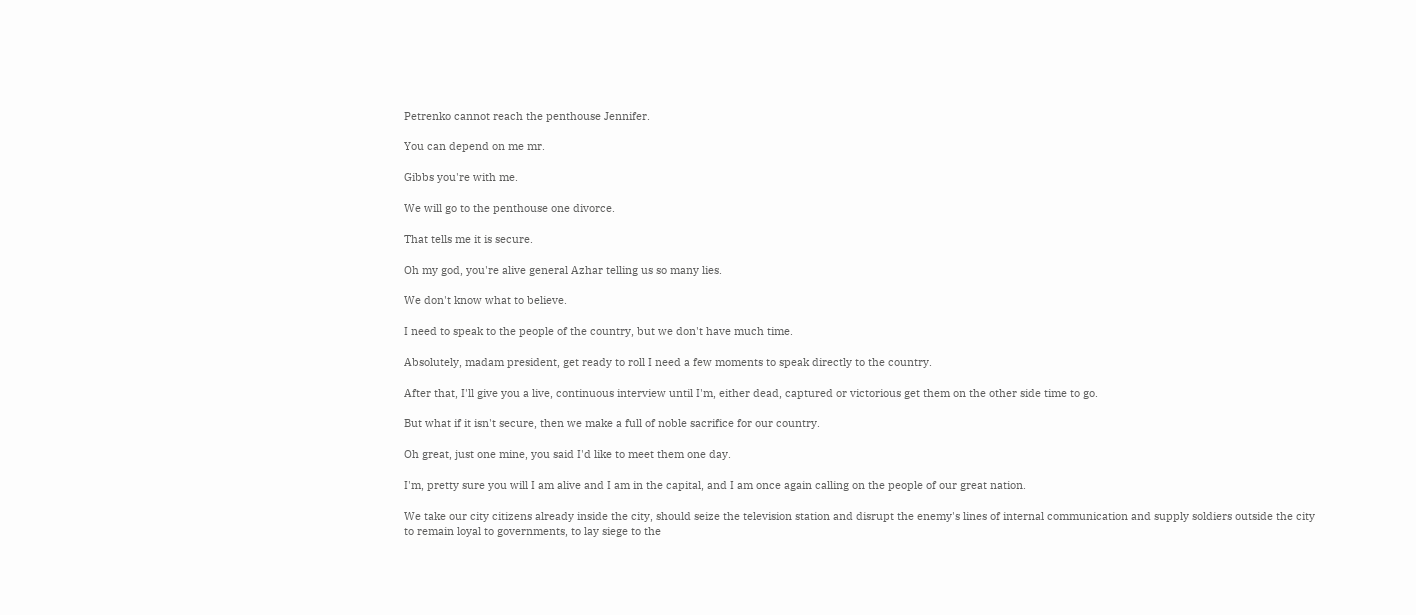Petrenko cannot reach the penthouse Jennifer.

You can depend on me mr.

Gibbs you're with me.

We will go to the penthouse one divorce.

That tells me it is secure.

Oh my god, you're alive general Azhar telling us so many lies.

We don't know what to believe.

I need to speak to the people of the country, but we don't have much time.

Absolutely, madam president, get ready to roll I need a few moments to speak directly to the country.

After that, I'll give you a live, continuous interview until I'm, either dead, captured or victorious get them on the other side time to go.

But what if it isn't secure, then we make a full of noble sacrifice for our country.

Oh great, just one mine, you said I'd like to meet them one day.

I'm, pretty sure you will I am alive and I am in the capital, and I am once again calling on the people of our great nation.

We take our city citizens already inside the city, should seize the television station and disrupt the enemy's lines of internal communication and supply soldiers outside the city to remain loyal to governments, to lay siege to the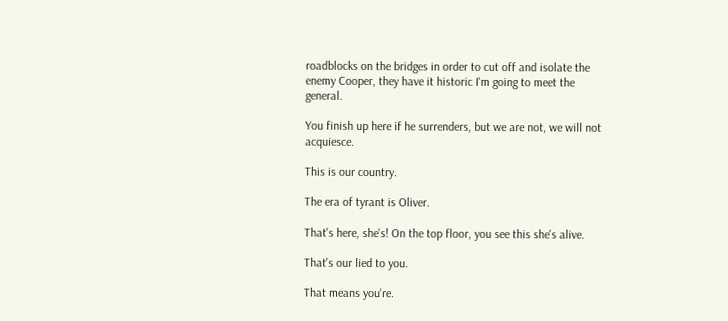roadblocks on the bridges in order to cut off and isolate the enemy Cooper, they have it historic I'm going to meet the general.

You finish up here if he surrenders, but we are not, we will not acquiesce.

This is our country.

The era of tyrant is Oliver.

That's here, she's! On the top floor, you see this she's alive.

That's our lied to you.

That means you're.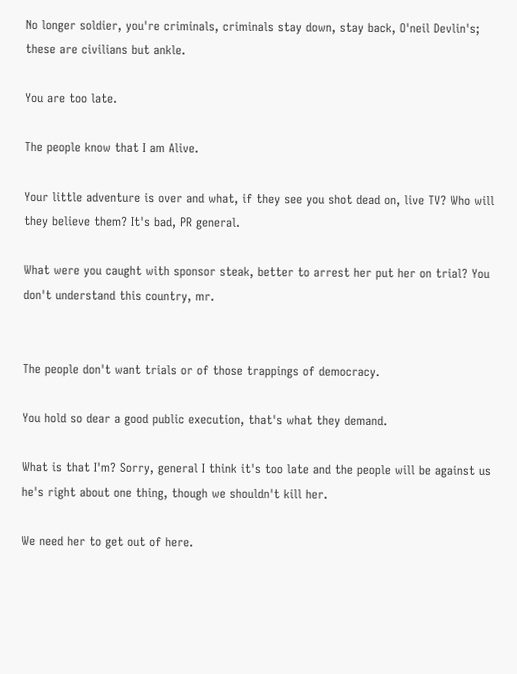No longer soldier, you're criminals, criminals stay down, stay back, O'neil Devlin's; these are civilians but ankle.

You are too late.

The people know that I am Alive.

Your little adventure is over and what, if they see you shot dead on, live TV? Who will they believe them? It's bad, PR general.

What were you caught with sponsor steak, better to arrest her put her on trial? You don't understand this country, mr.


The people don't want trials or of those trappings of democracy.

You hold so dear a good public execution, that's what they demand.

What is that I'm? Sorry, general I think it's too late and the people will be against us he's right about one thing, though we shouldn't kill her.

We need her to get out of here.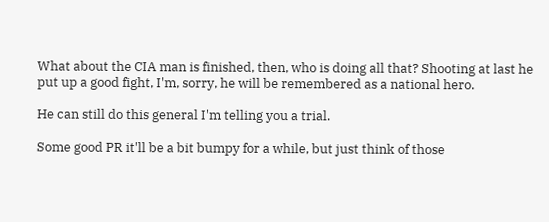What about the CIA man is finished, then, who is doing all that? Shooting at last he put up a good fight, I'm, sorry, he will be remembered as a national hero.

He can still do this general I'm telling you a trial.

Some good PR it'll be a bit bumpy for a while, but just think of those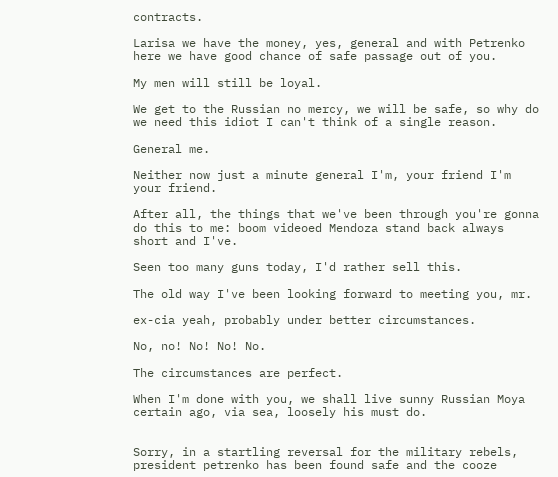contracts.

Larisa we have the money, yes, general and with Petrenko here we have good chance of safe passage out of you.

My men will still be loyal.

We get to the Russian no mercy, we will be safe, so why do we need this idiot I can't think of a single reason.

General me.

Neither now just a minute general I'm, your friend I'm your friend.

After all, the things that we've been through you're gonna do this to me: boom videoed Mendoza stand back always short and I've.

Seen too many guns today, I'd rather sell this.

The old way I've been looking forward to meeting you, mr.

ex-cia yeah, probably under better circumstances.

No, no! No! No! No.

The circumstances are perfect.

When I'm done with you, we shall live sunny Russian Moya certain ago, via sea, loosely his must do.


Sorry, in a startling reversal for the military rebels, president petrenko has been found safe and the cooze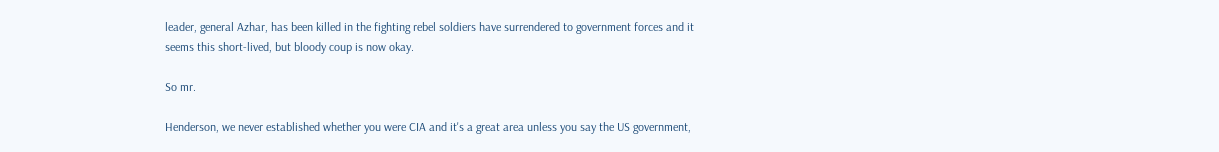leader, general Azhar, has been killed in the fighting rebel soldiers have surrendered to government forces and it seems this short-lived, but bloody coup is now okay.

So mr.

Henderson, we never established whether you were CIA and it's a great area unless you say the US government,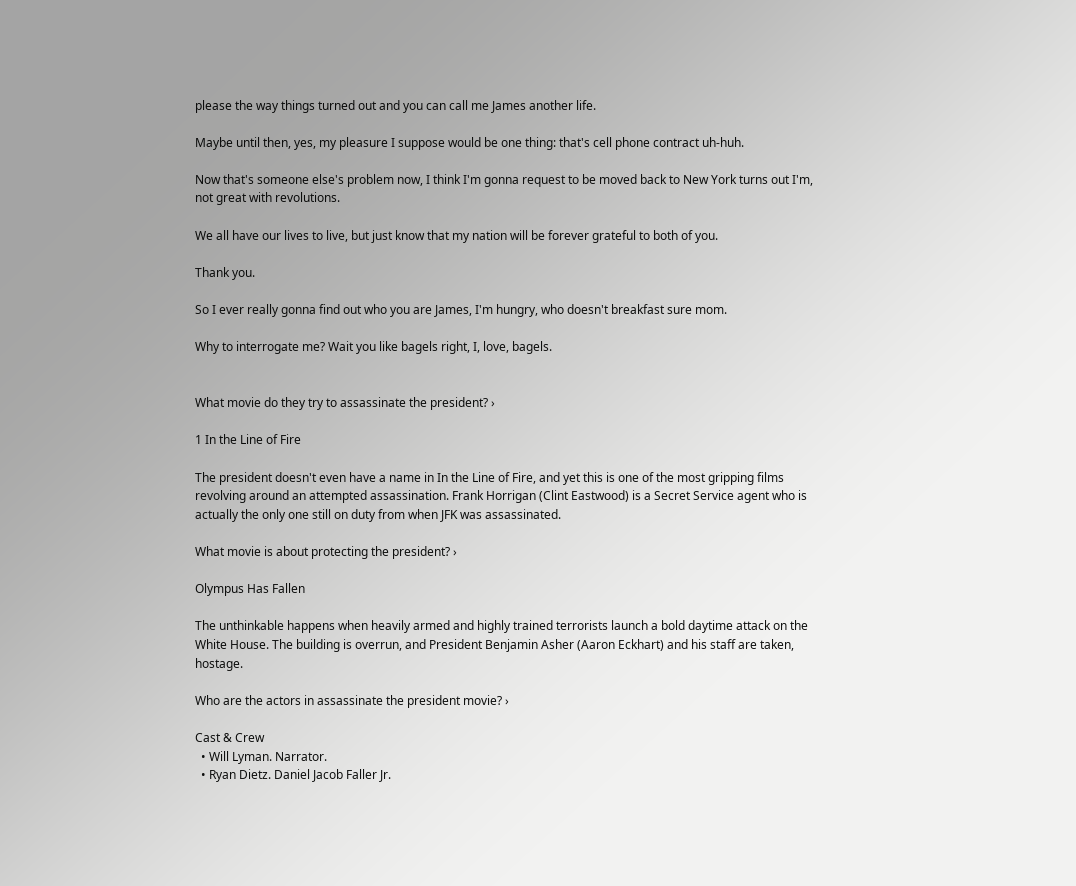please the way things turned out and you can call me James another life.

Maybe until then, yes, my pleasure I suppose would be one thing: that's cell phone contract uh-huh.

Now that's someone else's problem now, I think I'm gonna request to be moved back to New York turns out I'm, not great with revolutions.

We all have our lives to live, but just know that my nation will be forever grateful to both of you.

Thank you.

So I ever really gonna find out who you are James, I'm hungry, who doesn't breakfast sure mom.

Why to interrogate me? Wait you like bagels right, I, love, bagels.


What movie do they try to assassinate the president? ›

1 In the Line of Fire

The president doesn't even have a name in In the Line of Fire, and yet this is one of the most gripping films revolving around an attempted assassination. Frank Horrigan (Clint Eastwood) is a Secret Service agent who is actually the only one still on duty from when JFK was assassinated.

What movie is about protecting the president? ›

Olympus Has Fallen

The unthinkable happens when heavily armed and highly trained terrorists launch a bold daytime attack on the White House. The building is overrun, and President Benjamin Asher (Aaron Eckhart) and his staff are taken, hostage.

Who are the actors in assassinate the president movie? ›

Cast & Crew
  • Will Lyman. Narrator.
  • Ryan Dietz. Daniel Jacob Faller Jr.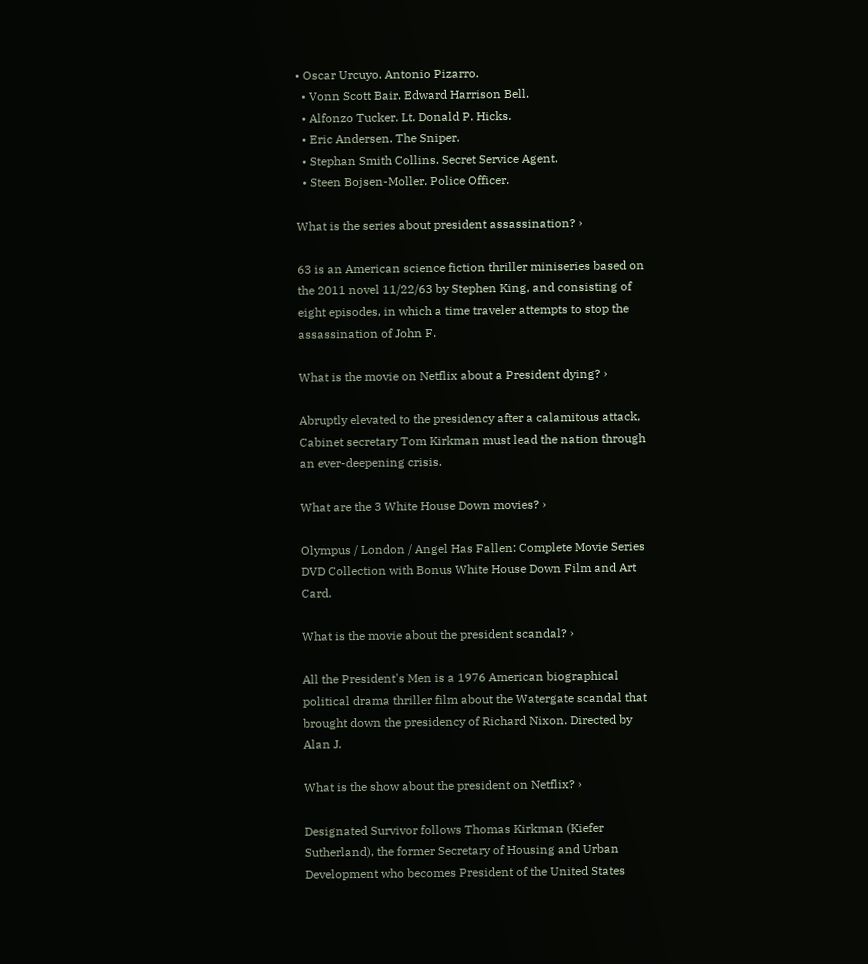• Oscar Urcuyo. Antonio Pizarro.
  • Vonn Scott Bair. Edward Harrison Bell.
  • Alfonzo Tucker. Lt. Donald P. Hicks.
  • Eric Andersen. The Sniper.
  • Stephan Smith Collins. Secret Service Agent.
  • Steen Bojsen-Moller. Police Officer.

What is the series about president assassination? ›

63 is an American science fiction thriller miniseries based on the 2011 novel 11/22/63 by Stephen King, and consisting of eight episodes, in which a time traveler attempts to stop the assassination of John F.

What is the movie on Netflix about a President dying? ›

Abruptly elevated to the presidency after a calamitous attack, Cabinet secretary Tom Kirkman must lead the nation through an ever-deepening crisis.

What are the 3 White House Down movies? ›

Olympus / London / Angel Has Fallen: Complete Movie Series DVD Collection with Bonus White House Down Film and Art Card.

What is the movie about the president scandal? ›

All the President's Men is a 1976 American biographical political drama thriller film about the Watergate scandal that brought down the presidency of Richard Nixon. Directed by Alan J.

What is the show about the president on Netflix? ›

Designated Survivor follows Thomas Kirkman (Kiefer Sutherland), the former Secretary of Housing and Urban Development who becomes President of the United States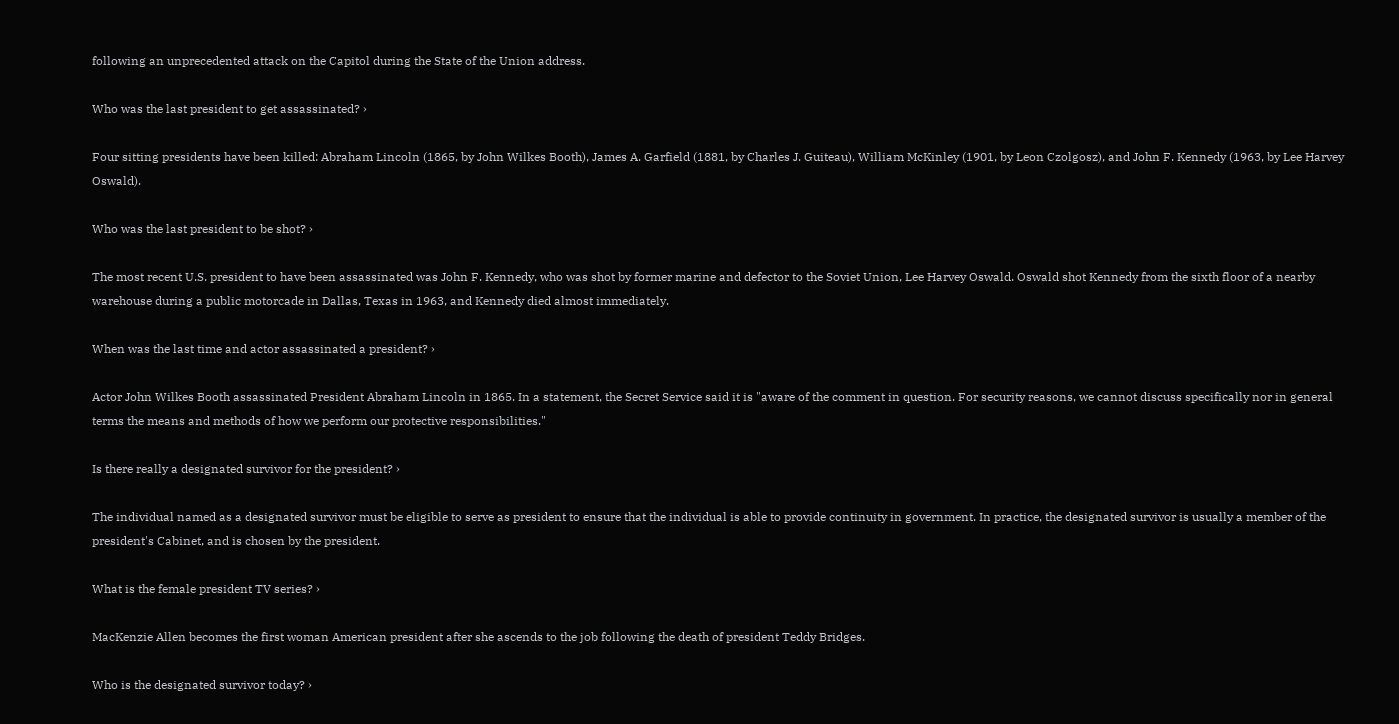following an unprecedented attack on the Capitol during the State of the Union address.

Who was the last president to get assassinated? ›

Four sitting presidents have been killed: Abraham Lincoln (1865, by John Wilkes Booth), James A. Garfield (1881, by Charles J. Guiteau), William McKinley (1901, by Leon Czolgosz), and John F. Kennedy (1963, by Lee Harvey Oswald).

Who was the last president to be shot? ›

The most recent U.S. president to have been assassinated was John F. Kennedy, who was shot by former marine and defector to the Soviet Union, Lee Harvey Oswald. Oswald shot Kennedy from the sixth floor of a nearby warehouse during a public motorcade in Dallas, Texas in 1963, and Kennedy died almost immediately.

When was the last time and actor assassinated a president? ›

Actor John Wilkes Booth assassinated President Abraham Lincoln in 1865. In a statement, the Secret Service said it is "aware of the comment in question. For security reasons, we cannot discuss specifically nor in general terms the means and methods of how we perform our protective responsibilities."

Is there really a designated survivor for the president? ›

The individual named as a designated survivor must be eligible to serve as president to ensure that the individual is able to provide continuity in government. In practice, the designated survivor is usually a member of the president's Cabinet, and is chosen by the president.

What is the female president TV series? ›

MacKenzie Allen becomes the first woman American president after she ascends to the job following the death of president Teddy Bridges.

Who is the designated survivor today? ›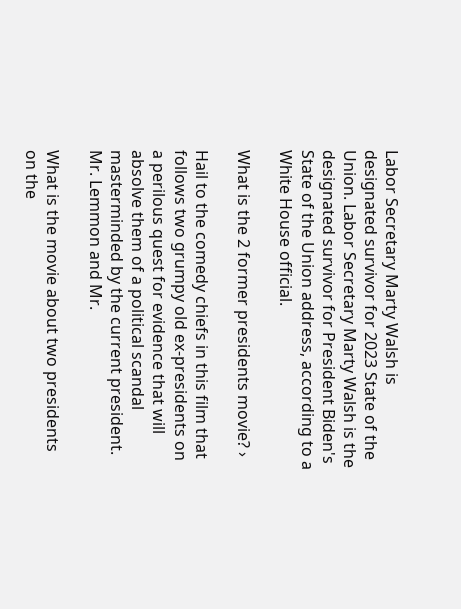Labor Secretary Marty Walsh is designated survivor for 2023 State of the Union. Labor Secretary Marty Walsh is the designated survivor for President Biden's State of the Union address, according to a White House official.

What is the 2 former presidents movie? ›

Hail to the comedy chiefs in this film that follows two grumpy old ex-presidents on a perilous quest for evidence that will absolve them of a political scandal masterminded by the current president. Mr. Lemmon and Mr.

What is the movie about two presidents on the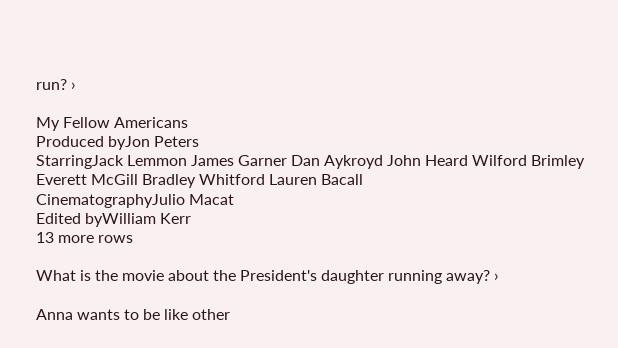run? ›

My Fellow Americans
Produced byJon Peters
StarringJack Lemmon James Garner Dan Aykroyd John Heard Wilford Brimley Everett McGill Bradley Whitford Lauren Bacall
CinematographyJulio Macat
Edited byWilliam Kerr
13 more rows

What is the movie about the President's daughter running away? ›

Anna wants to be like other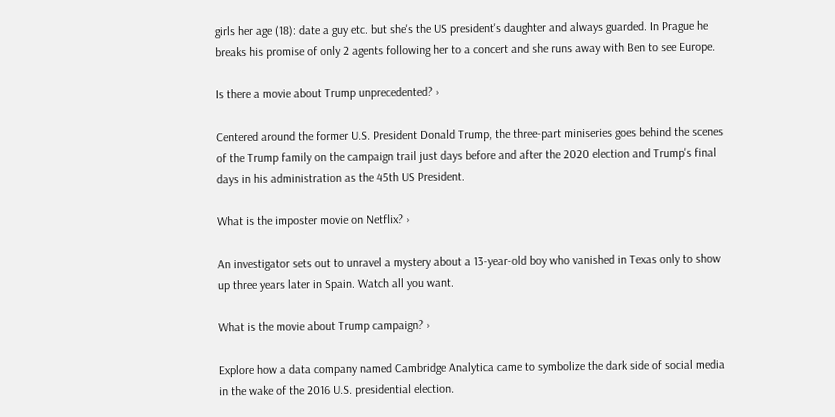girls her age (18): date a guy etc. but she's the US president's daughter and always guarded. In Prague he breaks his promise of only 2 agents following her to a concert and she runs away with Ben to see Europe.

Is there a movie about Trump unprecedented? ›

Centered around the former U.S. President Donald Trump, the three-part miniseries goes behind the scenes of the Trump family on the campaign trail just days before and after the 2020 election and Trump's final days in his administration as the 45th US President.

What is the imposter movie on Netflix? ›

An investigator sets out to unravel a mystery about a 13-year-old boy who vanished in Texas only to show up three years later in Spain. Watch all you want.

What is the movie about Trump campaign? ›

Explore how a data company named Cambridge Analytica came to symbolize the dark side of social media in the wake of the 2016 U.S. presidential election.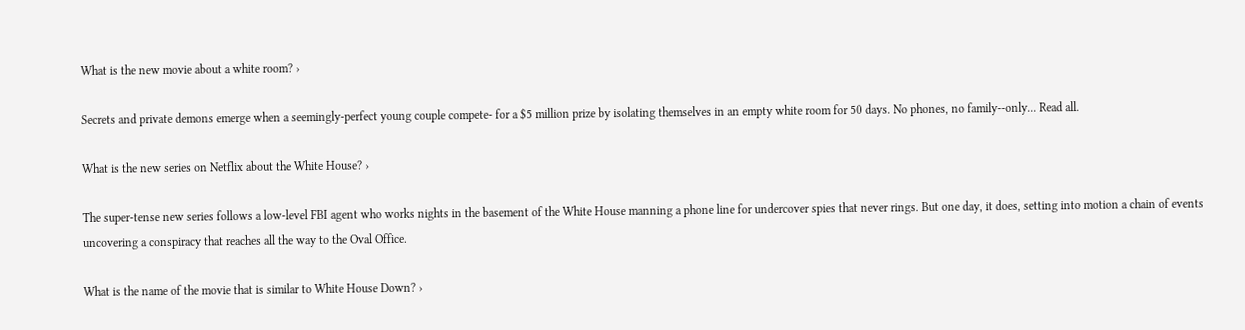What is the new movie about a white room? ›

Secrets and private demons emerge when a seemingly-perfect young couple compete- for a $5 million prize by isolating themselves in an empty white room for 50 days. No phones, no family--only... Read all.

What is the new series on Netflix about the White House? ›

The super-tense new series follows a low-level FBI agent who works nights in the basement of the White House manning a phone line for undercover spies that never rings. But one day, it does, setting into motion a chain of events uncovering a conspiracy that reaches all the way to the Oval Office.

What is the name of the movie that is similar to White House Down? ›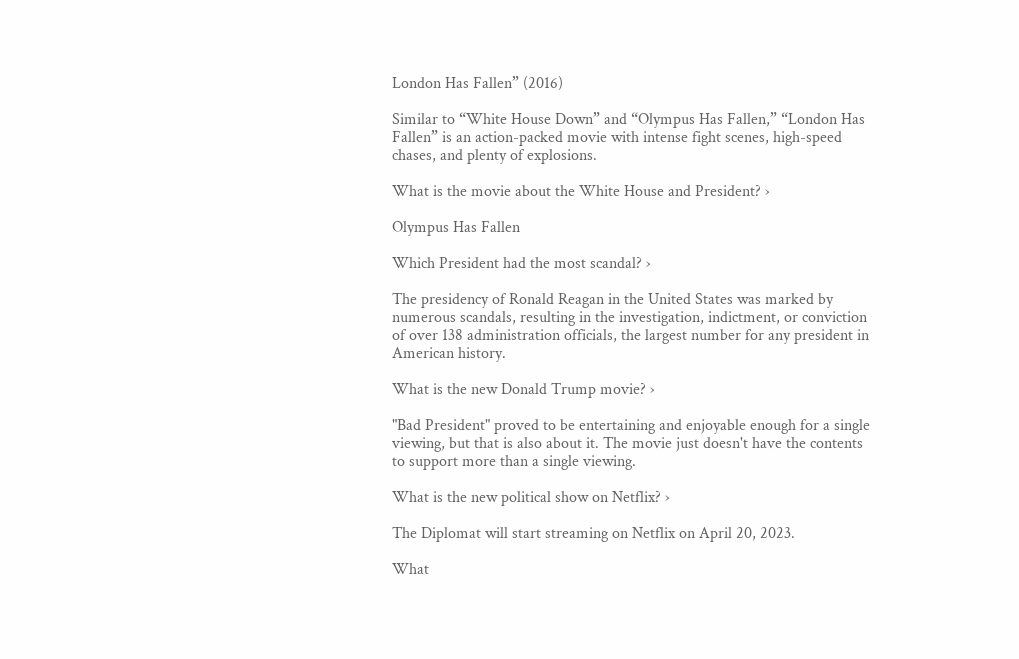London Has Fallen” (2016)

Similar to “White House Down” and “Olympus Has Fallen,” “London Has Fallen” is an action-packed movie with intense fight scenes, high-speed chases, and plenty of explosions.

What is the movie about the White House and President? ›

Olympus Has Fallen

Which President had the most scandal? ›

The presidency of Ronald Reagan in the United States was marked by numerous scandals, resulting in the investigation, indictment, or conviction of over 138 administration officials, the largest number for any president in American history.

What is the new Donald Trump movie? ›

"Bad President" proved to be entertaining and enjoyable enough for a single viewing, but that is also about it. The movie just doesn't have the contents to support more than a single viewing.

What is the new political show on Netflix? ›

The Diplomat will start streaming on Netflix on April 20, 2023.

What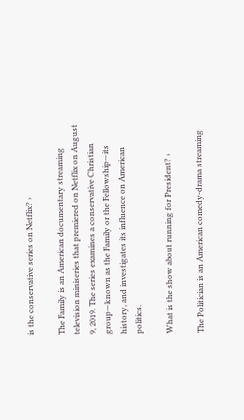is the conservative series on Netflix? ›

The Family is an American documentary streaming television miniseries that premiered on Netflix on August 9, 2019. The series examines a conservative Christian group—known as the Family or the Fellowship—its history, and investigates its influence on American politics.

What is the show about running for President? ›

The Politician is an American comedy-drama streaming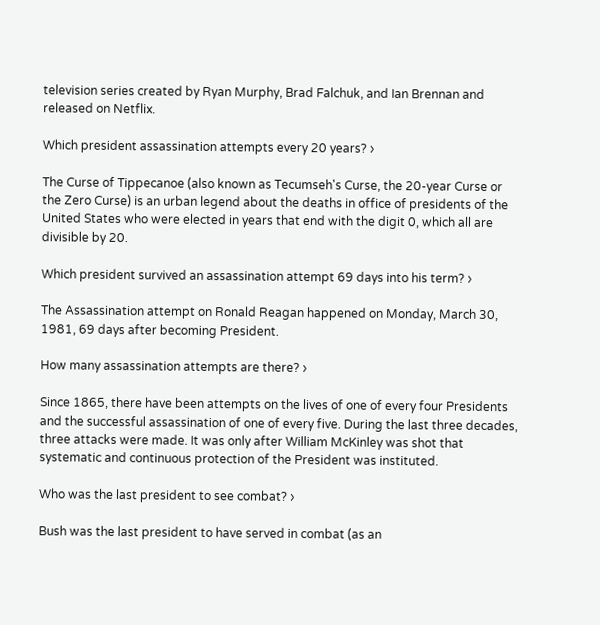television series created by Ryan Murphy, Brad Falchuk, and Ian Brennan and released on Netflix.

Which president assassination attempts every 20 years? ›

The Curse of Tippecanoe (also known as Tecumseh's Curse, the 20-year Curse or the Zero Curse) is an urban legend about the deaths in office of presidents of the United States who were elected in years that end with the digit 0, which all are divisible by 20.

Which president survived an assassination attempt 69 days into his term? ›

The Assassination attempt on Ronald Reagan happened on Monday, March 30, 1981, 69 days after becoming President.

How many assassination attempts are there? ›

Since 1865, there have been attempts on the lives of one of every four Presidents and the successful assassination of one of every five. During the last three decades, three attacks were made. It was only after William McKinley was shot that systematic and continuous protection of the President was instituted.

Who was the last president to see combat? ›

Bush was the last president to have served in combat (as an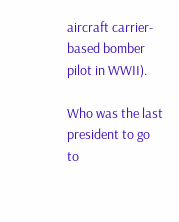aircraft carrier-based bomber pilot in WWII).

Who was the last president to go to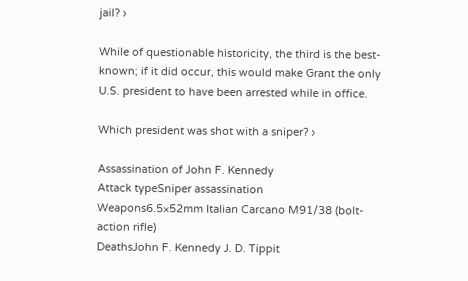jail? ›

While of questionable historicity, the third is the best-known; if it did occur, this would make Grant the only U.S. president to have been arrested while in office.

Which president was shot with a sniper? ›

Assassination of John F. Kennedy
Attack typeSniper assassination
Weapons6.5×52mm Italian Carcano M91/38 (bolt-action rifle)
DeathsJohn F. Kennedy J. D. Tippit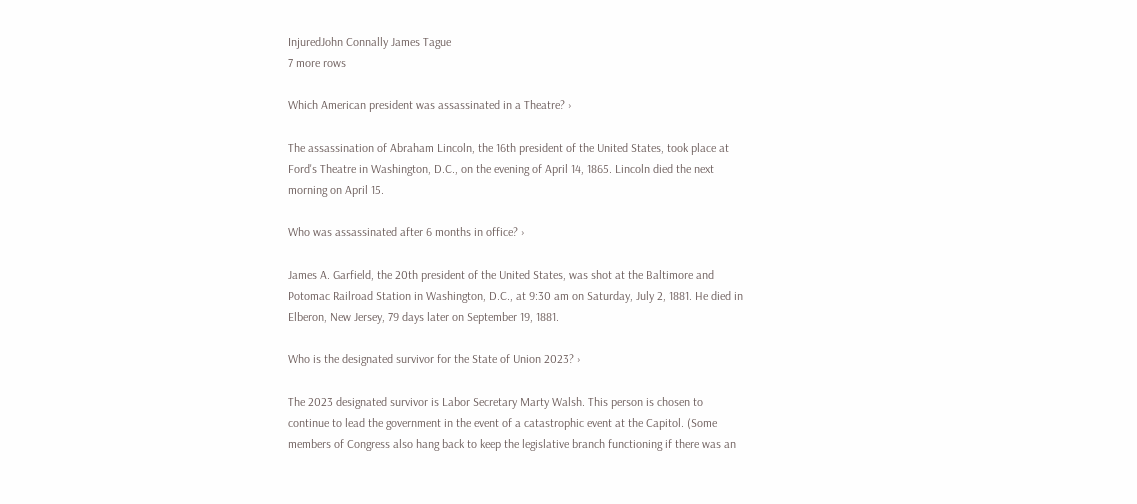InjuredJohn Connally James Tague
7 more rows

Which American president was assassinated in a Theatre? ›

The assassination of Abraham Lincoln, the 16th president of the United States, took place at Ford's Theatre in Washington, D.C., on the evening of April 14, 1865. Lincoln died the next morning on April 15.

Who was assassinated after 6 months in office? ›

James A. Garfield, the 20th president of the United States, was shot at the Baltimore and Potomac Railroad Station in Washington, D.C., at 9:30 am on Saturday, July 2, 1881. He died in Elberon, New Jersey, 79 days later on September 19, 1881.

Who is the designated survivor for the State of Union 2023? ›

The 2023 designated survivor is Labor Secretary Marty Walsh. This person is chosen to continue to lead the government in the event of a catastrophic event at the Capitol. (Some members of Congress also hang back to keep the legislative branch functioning if there was an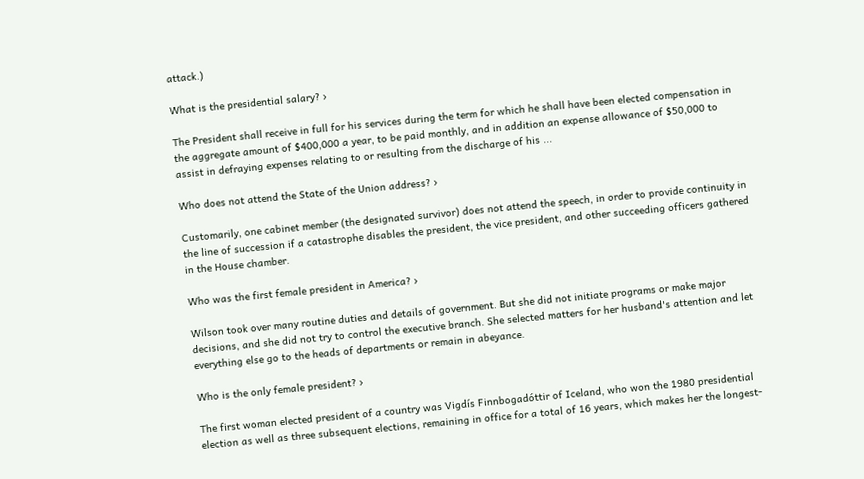attack.)

What is the presidential salary? ›

The President shall receive in full for his services during the term for which he shall have been elected compensation in the aggregate amount of $400,000 a year, to be paid monthly, and in addition an expense allowance of $50,000 to assist in defraying expenses relating to or resulting from the discharge of his ...

Who does not attend the State of the Union address? ›

Customarily, one cabinet member (the designated survivor) does not attend the speech, in order to provide continuity in the line of succession if a catastrophe disables the president, the vice president, and other succeeding officers gathered in the House chamber.

Who was the first female president in America? ›

Wilson took over many routine duties and details of government. But she did not initiate programs or make major decisions, and she did not try to control the executive branch. She selected matters for her husband's attention and let everything else go to the heads of departments or remain in abeyance.

Who is the only female president? ›

The first woman elected president of a country was Vigdís Finnbogadóttir of Iceland, who won the 1980 presidential election as well as three subsequent elections, remaining in office for a total of 16 years, which makes her the longest-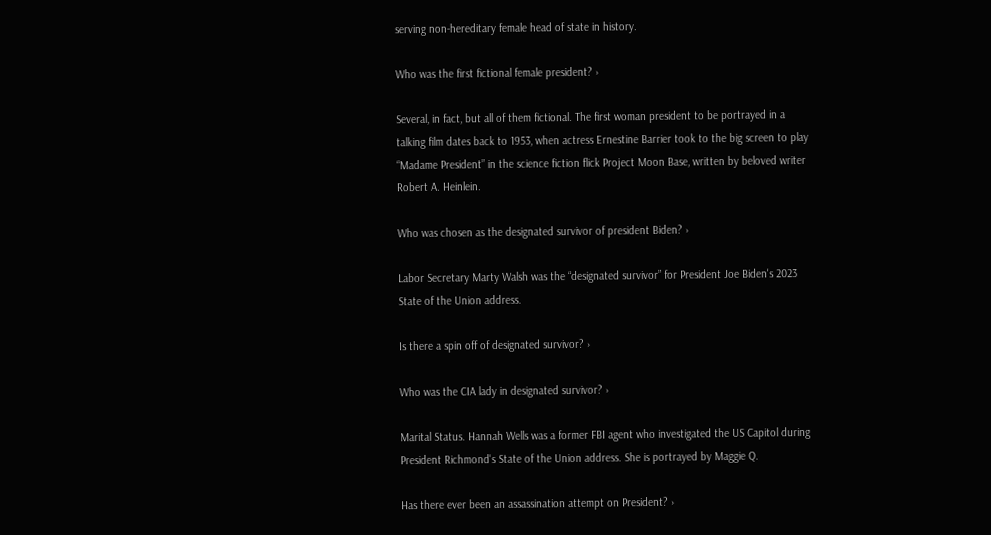serving non-hereditary female head of state in history.

Who was the first fictional female president? ›

Several, in fact, but all of them fictional. The first woman president to be portrayed in a talking film dates back to 1953, when actress Ernestine Barrier took to the big screen to play “Madame President” in the science fiction flick Project Moon Base, written by beloved writer Robert A. Heinlein.

Who was chosen as the designated survivor of president Biden? ›

Labor Secretary Marty Walsh was the “designated survivor” for President Joe Biden's 2023 State of the Union address.

Is there a spin off of designated survivor? ›

Who was the CIA lady in designated survivor? ›

Marital Status. Hannah Wells was a former FBI agent who investigated the US Capitol during President Richmond's State of the Union address. She is portrayed by Maggie Q.

Has there ever been an assassination attempt on President? ›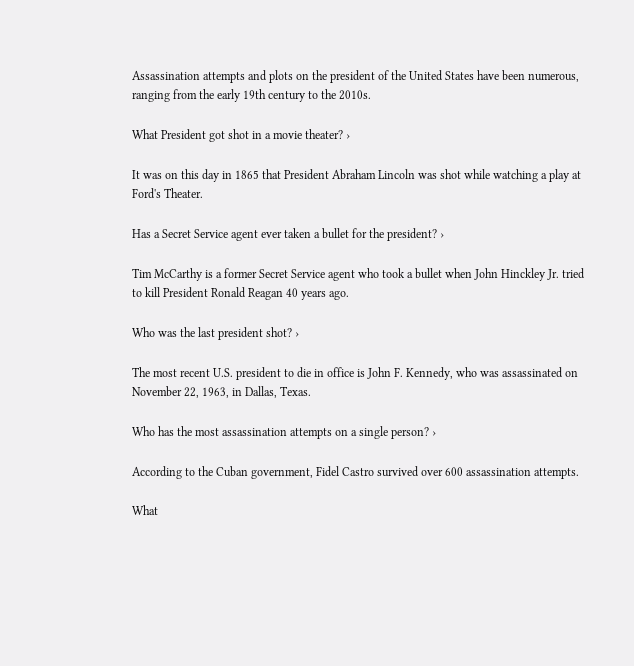Assassination attempts and plots on the president of the United States have been numerous, ranging from the early 19th century to the 2010s.

What President got shot in a movie theater? ›

It was on this day in 1865 that President Abraham Lincoln was shot while watching a play at Ford's Theater.

Has a Secret Service agent ever taken a bullet for the president? ›

Tim McCarthy is a former Secret Service agent who took a bullet when John Hinckley Jr. tried to kill President Ronald Reagan 40 years ago.

Who was the last president shot? ›

The most recent U.S. president to die in office is John F. Kennedy, who was assassinated on November 22, 1963, in Dallas, Texas.

Who has the most assassination attempts on a single person? ›

According to the Cuban government, Fidel Castro survived over 600 assassination attempts.

What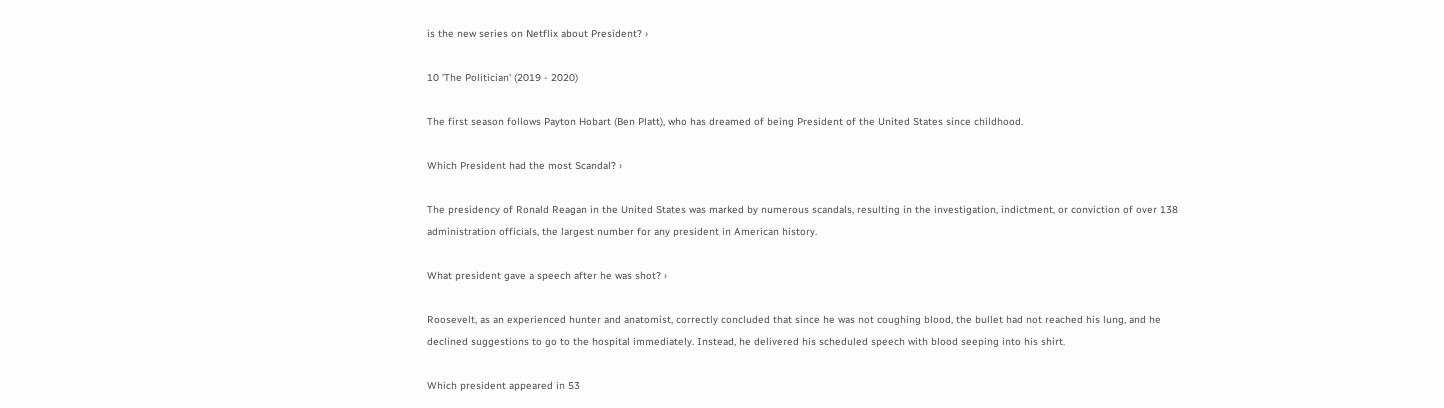is the new series on Netflix about President? ›

10 'The Politician' (2019 - 2020)

The first season follows Payton Hobart (Ben Platt), who has dreamed of being President of the United States since childhood.

Which President had the most Scandal? ›

The presidency of Ronald Reagan in the United States was marked by numerous scandals, resulting in the investigation, indictment, or conviction of over 138 administration officials, the largest number for any president in American history.

What president gave a speech after he was shot? ›

Roosevelt, as an experienced hunter and anatomist, correctly concluded that since he was not coughing blood, the bullet had not reached his lung, and he declined suggestions to go to the hospital immediately. Instead, he delivered his scheduled speech with blood seeping into his shirt.

Which president appeared in 53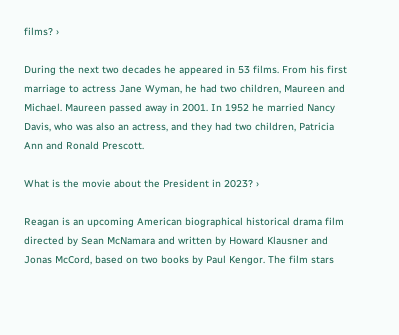films? ›

During the next two decades he appeared in 53 films. From his first marriage to actress Jane Wyman, he had two children, Maureen and Michael. Maureen passed away in 2001. In 1952 he married Nancy Davis, who was also an actress, and they had two children, Patricia Ann and Ronald Prescott.

What is the movie about the President in 2023? ›

Reagan is an upcoming American biographical historical drama film directed by Sean McNamara and written by Howard Klausner and Jonas McCord, based on two books by Paul Kengor. The film stars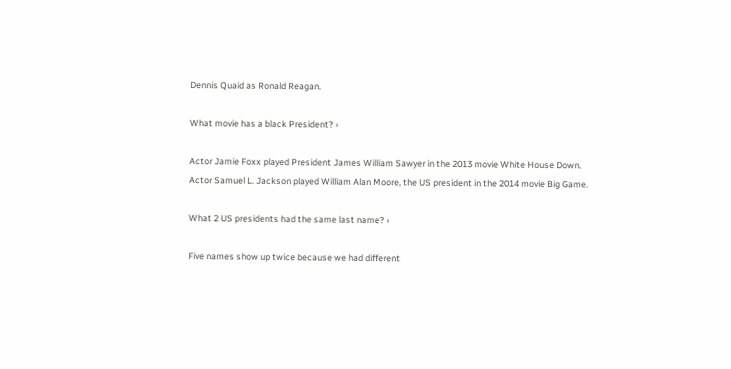Dennis Quaid as Ronald Reagan.

What movie has a black President? ›

Actor Jamie Foxx played President James William Sawyer in the 2013 movie White House Down. Actor Samuel L. Jackson played William Alan Moore, the US president in the 2014 movie Big Game.

What 2 US presidents had the same last name? ›

Five names show up twice because we had different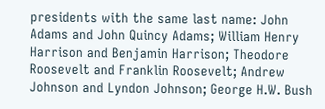presidents with the same last name: John Adams and John Quincy Adams; William Henry Harrison and Benjamin Harrison; Theodore Roosevelt and Franklin Roosevelt; Andrew Johnson and Lyndon Johnson; George H.W. Bush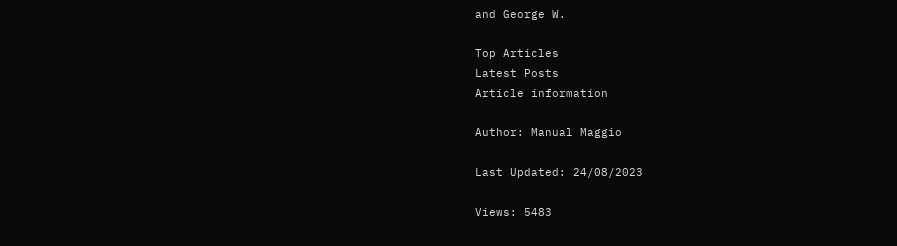and George W.

Top Articles
Latest Posts
Article information

Author: Manual Maggio

Last Updated: 24/08/2023

Views: 5483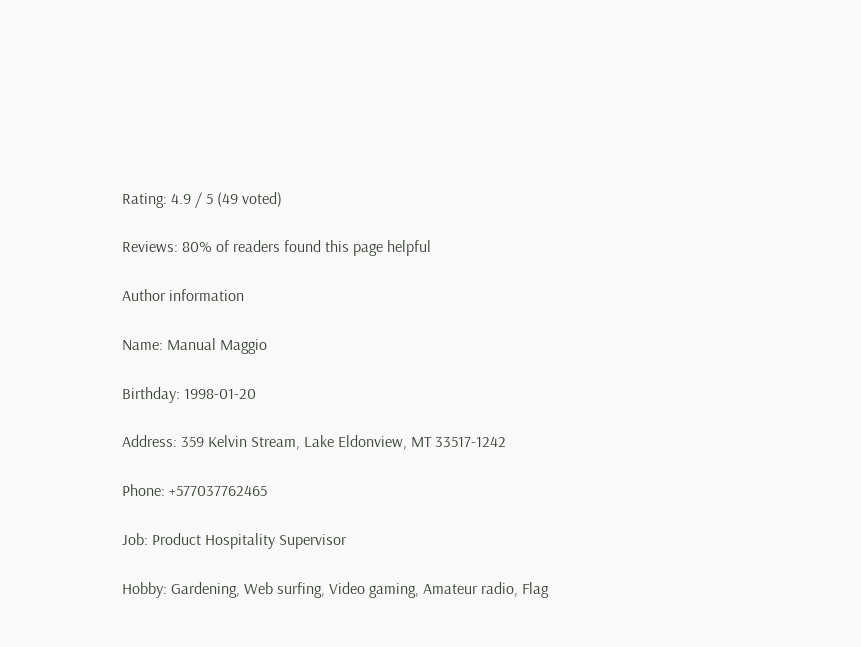Rating: 4.9 / 5 (49 voted)

Reviews: 80% of readers found this page helpful

Author information

Name: Manual Maggio

Birthday: 1998-01-20

Address: 359 Kelvin Stream, Lake Eldonview, MT 33517-1242

Phone: +577037762465

Job: Product Hospitality Supervisor

Hobby: Gardening, Web surfing, Video gaming, Amateur radio, Flag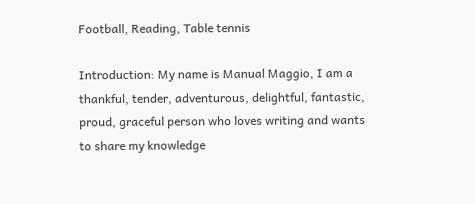Football, Reading, Table tennis

Introduction: My name is Manual Maggio, I am a thankful, tender, adventurous, delightful, fantastic, proud, graceful person who loves writing and wants to share my knowledge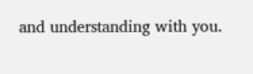and understanding with you.